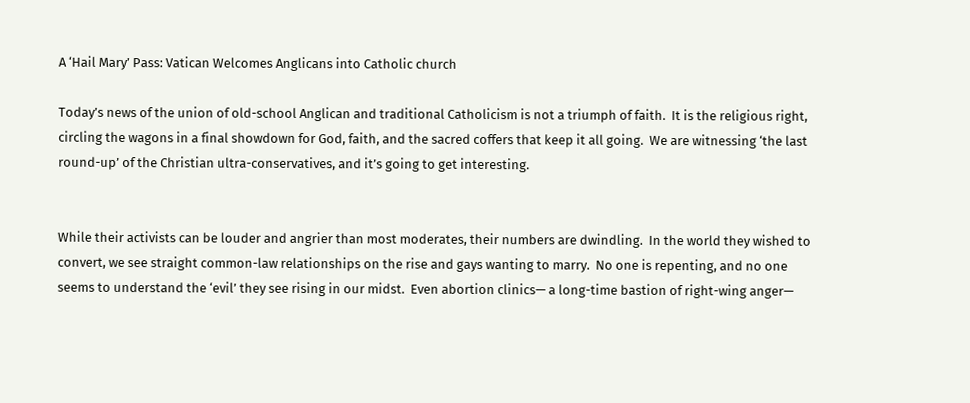A ‘Hail Mary’ Pass: Vatican Welcomes Anglicans into Catholic church

Today’s news of the union of old-school Anglican and traditional Catholicism is not a triumph of faith.  It is the religious right, circling the wagons in a final showdown for God, faith, and the sacred coffers that keep it all going.  We are witnessing ‘the last round-up’ of the Christian ultra-conservatives, and it’s going to get interesting.


While their activists can be louder and angrier than most moderates, their numbers are dwindling.  In the world they wished to convert, we see straight common-law relationships on the rise and gays wanting to marry.  No one is repenting, and no one seems to understand the ‘evil’ they see rising in our midst.  Even abortion clinics— a long-time bastion of right-wing anger—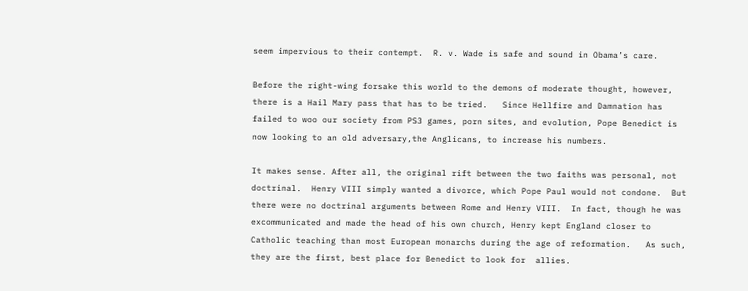seem impervious to their contempt.  R. v. Wade is safe and sound in Obama’s care.

Before the right-wing forsake this world to the demons of moderate thought, however, there is a Hail Mary pass that has to be tried.   Since Hellfire and Damnation has failed to woo our society from PS3 games, porn sites, and evolution, Pope Benedict is now looking to an old adversary,the Anglicans, to increase his numbers.

It makes sense. After all, the original rift between the two faiths was personal, not doctrinal.  Henry VIII simply wanted a divorce, which Pope Paul would not condone.  But there were no doctrinal arguments between Rome and Henry VIII.  In fact, though he was excommunicated and made the head of his own church, Henry kept England closer to Catholic teaching than most European monarchs during the age of reformation.   As such, they are the first, best place for Benedict to look for  allies.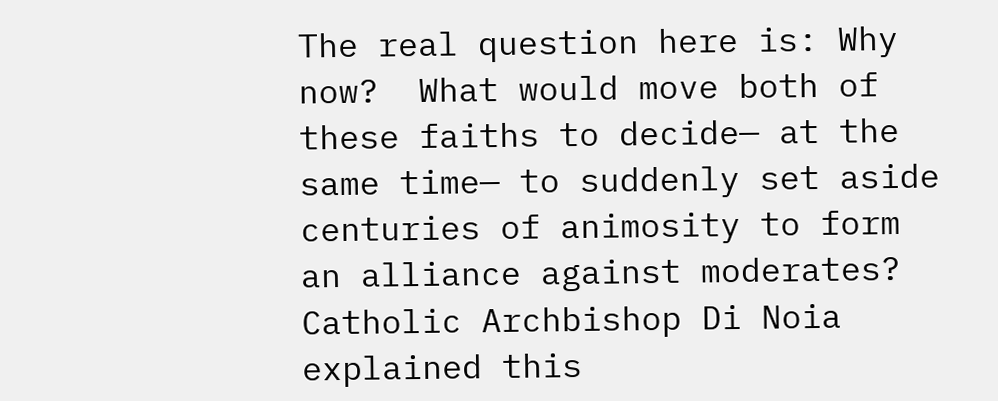The real question here is: Why now?  What would move both of these faiths to decide— at the same time— to suddenly set aside centuries of animosity to form an alliance against moderates?  Catholic Archbishop Di Noia explained this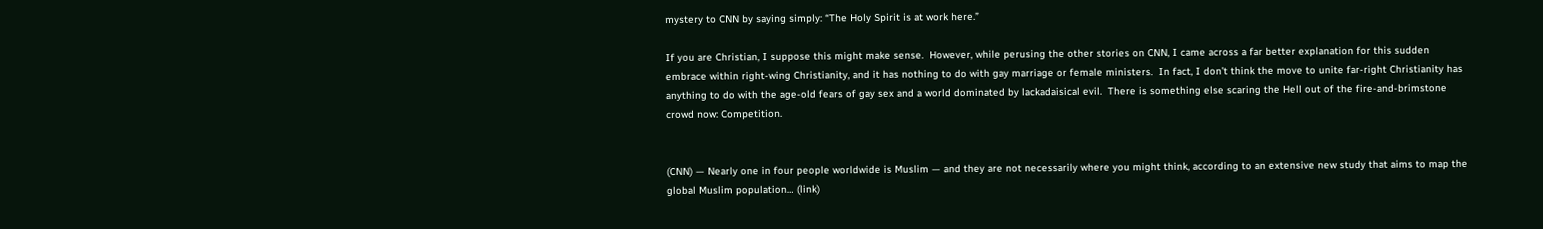mystery to CNN by saying simply: “The Holy Spirit is at work here.”

If you are Christian, I suppose this might make sense.  However, while perusing the other stories on CNN, I came across a far better explanation for this sudden embrace within right-wing Christianity, and it has nothing to do with gay marriage or female ministers.  In fact, I don’t think the move to unite far-right Christianity has anything to do with the age-old fears of gay sex and a world dominated by lackadaisical evil.  There is something else scaring the Hell out of the fire-and-brimstone crowd now: Competition.


(CNN) — Nearly one in four people worldwide is Muslim — and they are not necessarily where you might think, according to an extensive new study that aims to map the global Muslim population… (link)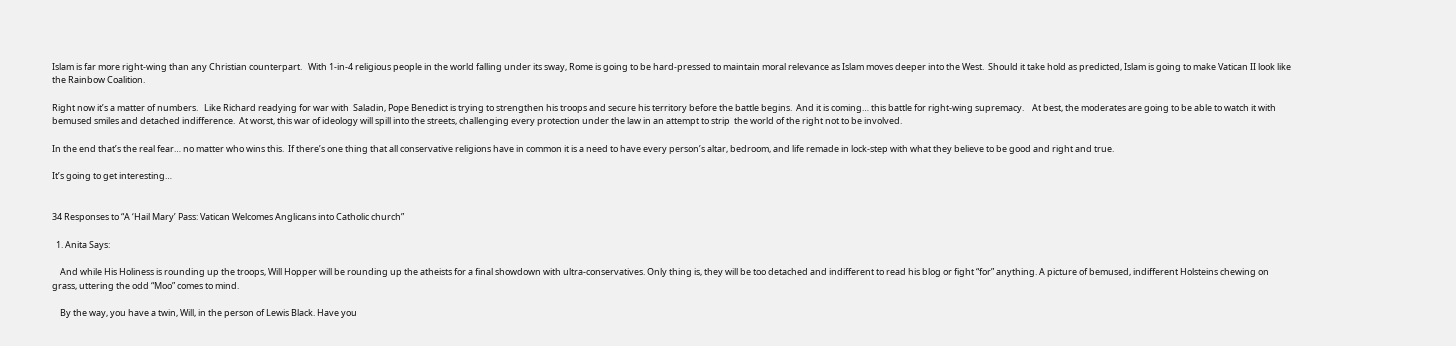Islam is far more right-wing than any Christian counterpart.   With 1-in-4 religious people in the world falling under its sway, Rome is going to be hard-pressed to maintain moral relevance as Islam moves deeper into the West.  Should it take hold as predicted, Islam is going to make Vatican II look like  the Rainbow Coalition.

Right now it’s a matter of numbers.   Like Richard readying for war with  Saladin, Pope Benedict is trying to strengthen his troops and secure his territory before the battle begins.  And it is coming… this battle for right-wing supremacy.    At best, the moderates are going to be able to watch it with bemused smiles and detached indifference.  At worst, this war of ideology will spill into the streets, challenging every protection under the law in an attempt to strip  the world of the right not to be involved.

In the end that’s the real fear… no matter who wins this.  If there’s one thing that all conservative religions have in common it is a need to have every person’s altar, bedroom, and life remade in lock-step with what they believe to be good and right and true.

It’s going to get interesting…


34 Responses to “A ‘Hail Mary’ Pass: Vatican Welcomes Anglicans into Catholic church”

  1. Anita Says:

    And while His Holiness is rounding up the troops, Will Hopper will be rounding up the atheists for a final showdown with ultra-conservatives. Only thing is, they will be too detached and indifferent to read his blog or fight “for” anything. A picture of bemused, indifferent Holsteins chewing on grass, uttering the odd “Moo” comes to mind.

    By the way, you have a twin, Will, in the person of Lewis Black. Have you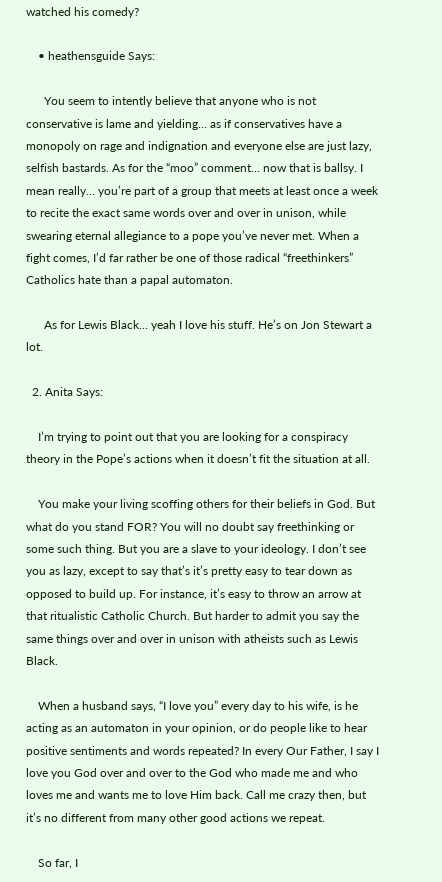watched his comedy?

    • heathensguide Says:

      You seem to intently believe that anyone who is not conservative is lame and yielding… as if conservatives have a monopoly on rage and indignation and everyone else are just lazy, selfish bastards. As for the “moo” comment… now that is ballsy. I mean really… you’re part of a group that meets at least once a week to recite the exact same words over and over in unison, while swearing eternal allegiance to a pope you’ve never met. When a fight comes, I’d far rather be one of those radical “freethinkers” Catholics hate than a papal automaton.

      As for Lewis Black… yeah I love his stuff. He’s on Jon Stewart a lot.

  2. Anita Says:

    I’m trying to point out that you are looking for a conspiracy theory in the Pope’s actions when it doesn’t fit the situation at all.

    You make your living scoffing others for their beliefs in God. But what do you stand FOR? You will no doubt say freethinking or some such thing. But you are a slave to your ideology. I don’t see you as lazy, except to say that’s it’s pretty easy to tear down as opposed to build up. For instance, it’s easy to throw an arrow at that ritualistic Catholic Church. But harder to admit you say the same things over and over in unison with atheists such as Lewis Black.

    When a husband says, “I love you” every day to his wife, is he acting as an automaton in your opinion, or do people like to hear positive sentiments and words repeated? In every Our Father, I say I love you God over and over to the God who made me and who loves me and wants me to love Him back. Call me crazy then, but it’s no different from many other good actions we repeat.

    So far, I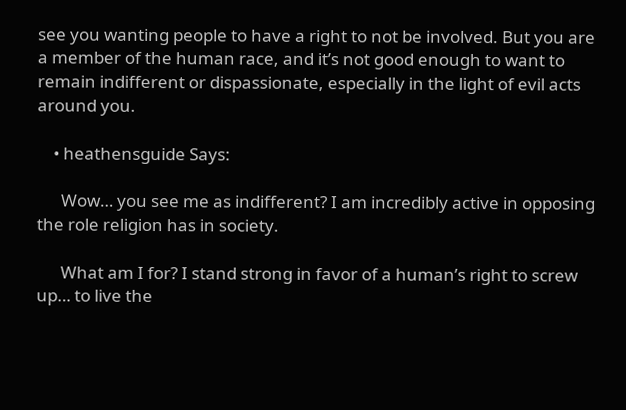see you wanting people to have a right to not be involved. But you are a member of the human race, and it’s not good enough to want to remain indifferent or dispassionate, especially in the light of evil acts around you.

    • heathensguide Says:

      Wow… you see me as indifferent? I am incredibly active in opposing the role religion has in society.

      What am I for? I stand strong in favor of a human’s right to screw up… to live the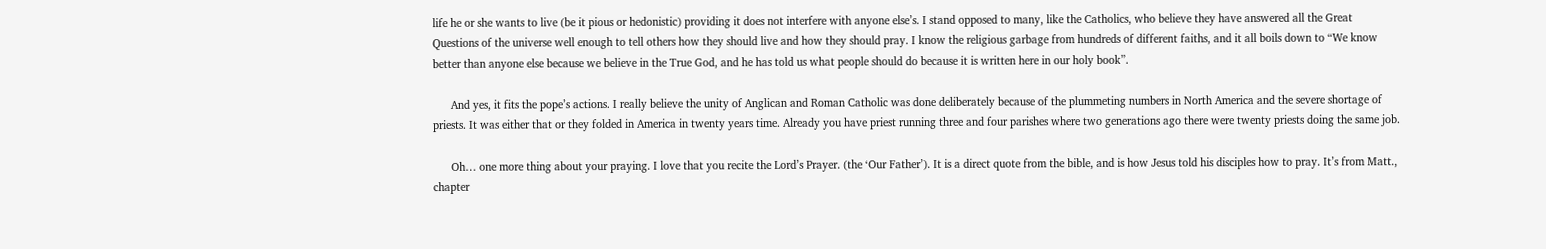life he or she wants to live (be it pious or hedonistic) providing it does not interfere with anyone else’s. I stand opposed to many, like the Catholics, who believe they have answered all the Great Questions of the universe well enough to tell others how they should live and how they should pray. I know the religious garbage from hundreds of different faiths, and it all boils down to “We know better than anyone else because we believe in the True God, and he has told us what people should do because it is written here in our holy book”.

      And yes, it fits the pope’s actions. I really believe the unity of Anglican and Roman Catholic was done deliberately because of the plummeting numbers in North America and the severe shortage of priests. It was either that or they folded in America in twenty years time. Already you have priest running three and four parishes where two generations ago there were twenty priests doing the same job.

      Oh… one more thing about your praying. I love that you recite the Lord’s Prayer. (the ‘Our Father’). It is a direct quote from the bible, and is how Jesus told his disciples how to pray. It’s from Matt., chapter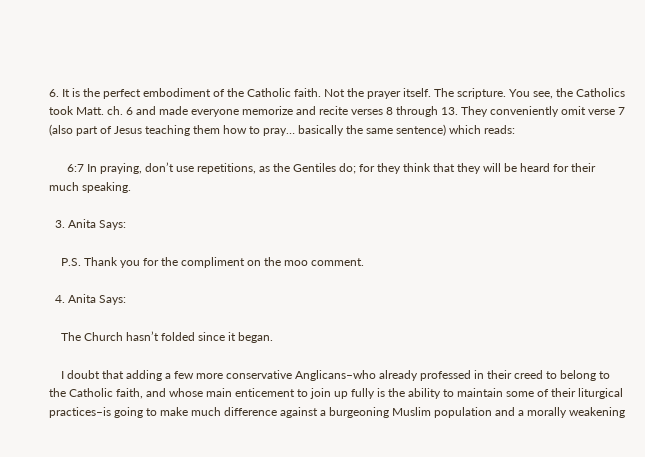6. It is the perfect embodiment of the Catholic faith. Not the prayer itself. The scripture. You see, the Catholics took Matt. ch. 6 and made everyone memorize and recite verses 8 through 13. They conveniently omit verse 7 (also part of Jesus teaching them how to pray… basically the same sentence) which reads:

      6:7 In praying, don’t use repetitions, as the Gentiles do; for they think that they will be heard for their much speaking.

  3. Anita Says:

    P.S. Thank you for the compliment on the moo comment.

  4. Anita Says:

    The Church hasn’t folded since it began.

    I doubt that adding a few more conservative Anglicans–who already professed in their creed to belong to the Catholic faith, and whose main enticement to join up fully is the ability to maintain some of their liturgical practices–is going to make much difference against a burgeoning Muslim population and a morally weakening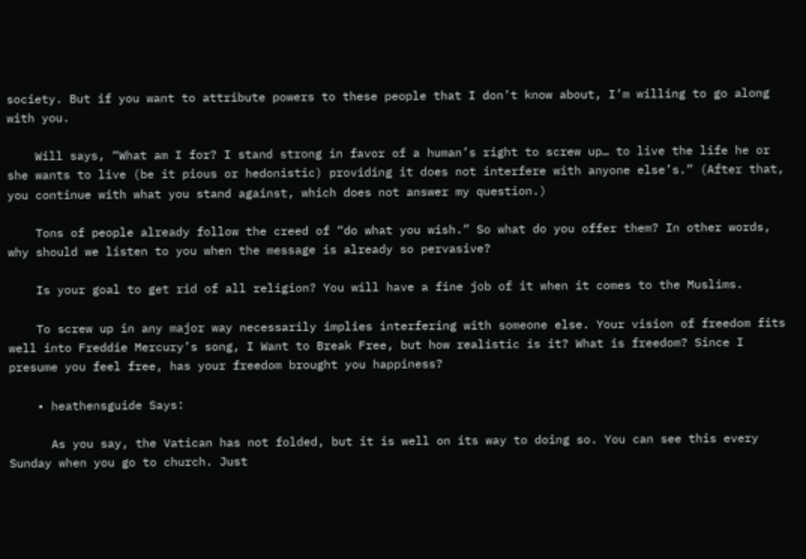society. But if you want to attribute powers to these people that I don’t know about, I’m willing to go along with you.

    Will says, “What am I for? I stand strong in favor of a human’s right to screw up… to live the life he or she wants to live (be it pious or hedonistic) providing it does not interfere with anyone else’s.” (After that, you continue with what you stand against, which does not answer my question.)

    Tons of people already follow the creed of “do what you wish.” So what do you offer them? In other words, why should we listen to you when the message is already so pervasive?

    Is your goal to get rid of all religion? You will have a fine job of it when it comes to the Muslims.

    To screw up in any major way necessarily implies interfering with someone else. Your vision of freedom fits well into Freddie Mercury’s song, I Want to Break Free, but how realistic is it? What is freedom? Since I presume you feel free, has your freedom brought you happiness?

    • heathensguide Says:

      As you say, the Vatican has not folded, but it is well on its way to doing so. You can see this every Sunday when you go to church. Just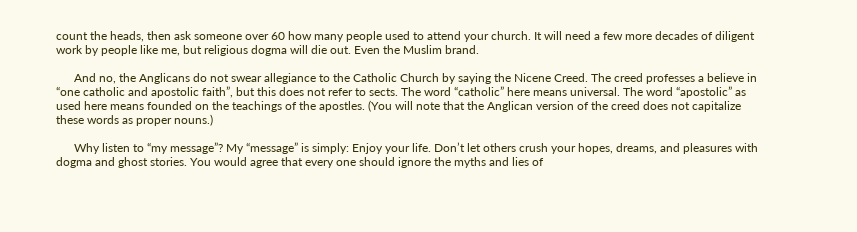count the heads, then ask someone over 60 how many people used to attend your church. It will need a few more decades of diligent work by people like me, but religious dogma will die out. Even the Muslim brand.

      And no, the Anglicans do not swear allegiance to the Catholic Church by saying the Nicene Creed. The creed professes a believe in “one catholic and apostolic faith”, but this does not refer to sects. The word “catholic” here means universal. The word “apostolic” as used here means founded on the teachings of the apostles. (You will note that the Anglican version of the creed does not capitalize these words as proper nouns.)

      Why listen to “my message”? My “message” is simply: Enjoy your life. Don’t let others crush your hopes, dreams, and pleasures with dogma and ghost stories. You would agree that every one should ignore the myths and lies of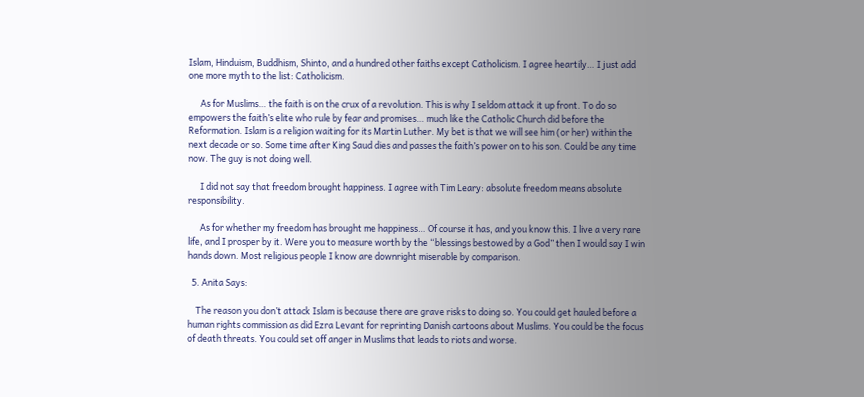Islam, Hinduism, Buddhism, Shinto, and a hundred other faiths except Catholicism. I agree heartily… I just add one more myth to the list: Catholicism.

      As for Muslims… the faith is on the crux of a revolution. This is why I seldom attack it up front. To do so empowers the faith’s elite who rule by fear and promises… much like the Catholic Church did before the Reformation. Islam is a religion waiting for its Martin Luther. My bet is that we will see him (or her) within the next decade or so. Some time after King Saud dies and passes the faith’s power on to his son. Could be any time now. The guy is not doing well.

      I did not say that freedom brought happiness. I agree with Tim Leary: absolute freedom means absolute responsibility.

      As for whether my freedom has brought me happiness… Of course it has, and you know this. I live a very rare life, and I prosper by it. Were you to measure worth by the “blessings bestowed by a God” then I would say I win hands down. Most religious people I know are downright miserable by comparison.

  5. Anita Says:

    The reason you don’t attack Islam is because there are grave risks to doing so. You could get hauled before a human rights commission as did Ezra Levant for reprinting Danish cartoons about Muslims. You could be the focus of death threats. You could set off anger in Muslims that leads to riots and worse.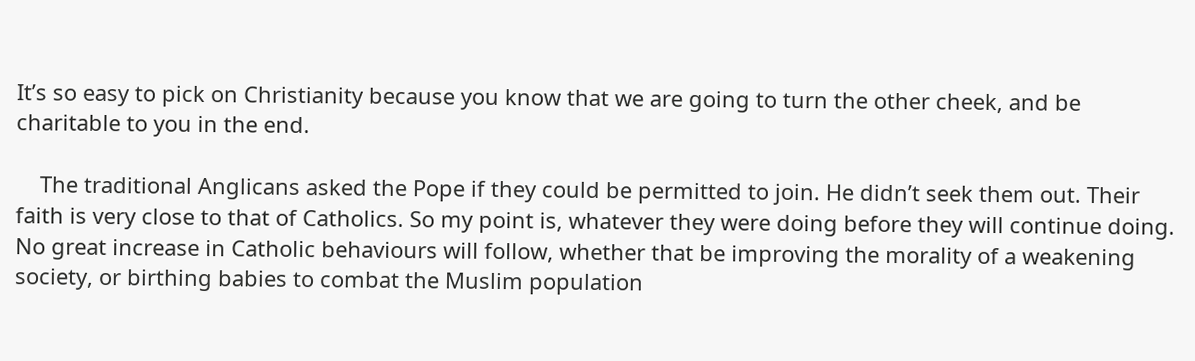It’s so easy to pick on Christianity because you know that we are going to turn the other cheek, and be charitable to you in the end.

    The traditional Anglicans asked the Pope if they could be permitted to join. He didn’t seek them out. Their faith is very close to that of Catholics. So my point is, whatever they were doing before they will continue doing. No great increase in Catholic behaviours will follow, whether that be improving the morality of a weakening society, or birthing babies to combat the Muslim population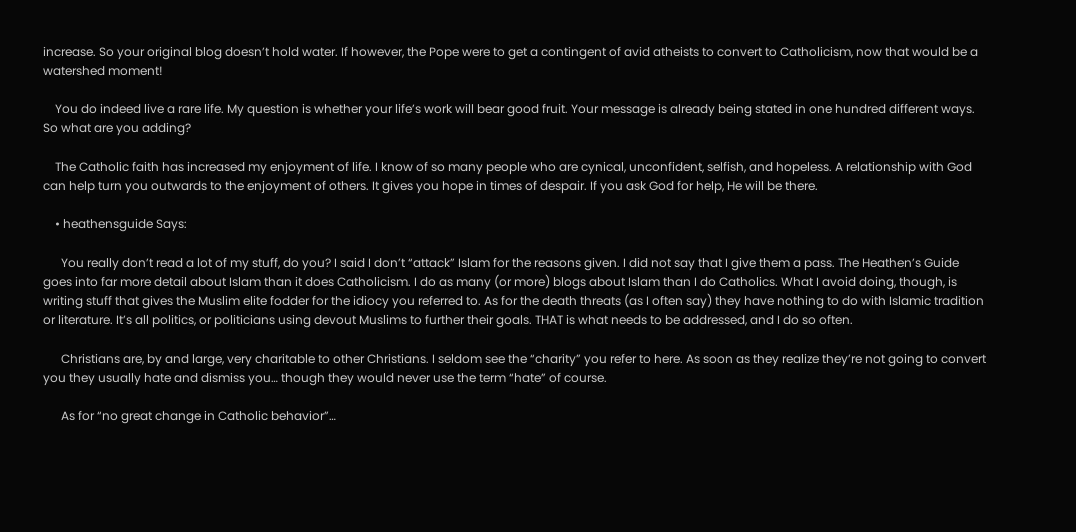increase. So your original blog doesn’t hold water. If however, the Pope were to get a contingent of avid atheists to convert to Catholicism, now that would be a watershed moment!

    You do indeed live a rare life. My question is whether your life’s work will bear good fruit. Your message is already being stated in one hundred different ways. So what are you adding?

    The Catholic faith has increased my enjoyment of life. I know of so many people who are cynical, unconfident, selfish, and hopeless. A relationship with God can help turn you outwards to the enjoyment of others. It gives you hope in times of despair. If you ask God for help, He will be there.

    • heathensguide Says:

      You really don’t read a lot of my stuff, do you? I said I don’t “attack” Islam for the reasons given. I did not say that I give them a pass. The Heathen’s Guide goes into far more detail about Islam than it does Catholicism. I do as many (or more) blogs about Islam than I do Catholics. What I avoid doing, though, is writing stuff that gives the Muslim elite fodder for the idiocy you referred to. As for the death threats (as I often say) they have nothing to do with Islamic tradition or literature. It’s all politics, or politicians using devout Muslims to further their goals. THAT is what needs to be addressed, and I do so often.

      Christians are, by and large, very charitable to other Christians. I seldom see the “charity” you refer to here. As soon as they realize they’re not going to convert you they usually hate and dismiss you… though they would never use the term “hate” of course.

      As for “no great change in Catholic behavior”…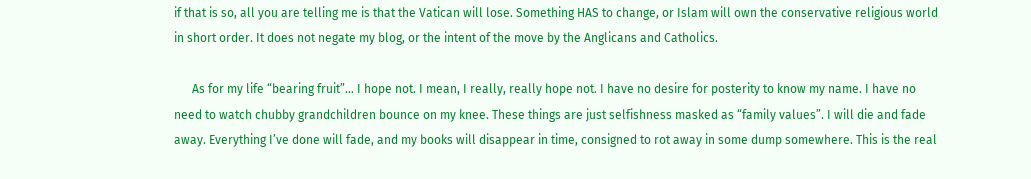if that is so, all you are telling me is that the Vatican will lose. Something HAS to change, or Islam will own the conservative religious world in short order. It does not negate my blog, or the intent of the move by the Anglicans and Catholics.

      As for my life “bearing fruit”… I hope not. I mean, I really, really hope not. I have no desire for posterity to know my name. I have no need to watch chubby grandchildren bounce on my knee. These things are just selfishness masked as “family values”. I will die and fade away. Everything I’ve done will fade, and my books will disappear in time, consigned to rot away in some dump somewhere. This is the real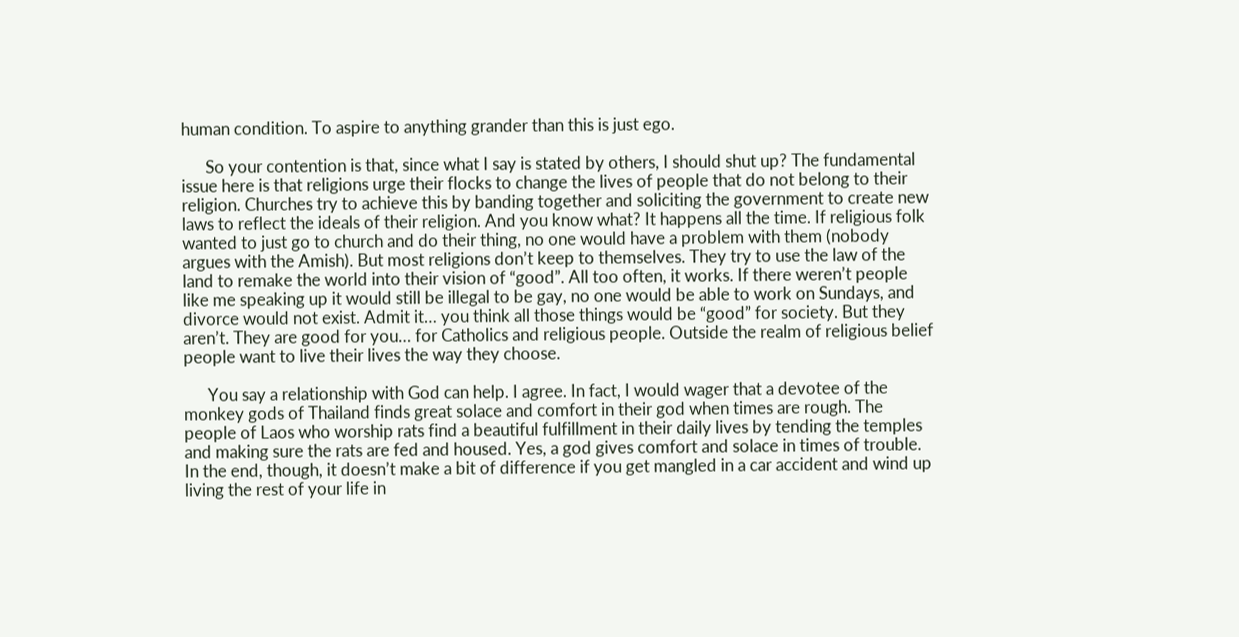human condition. To aspire to anything grander than this is just ego.

      So your contention is that, since what I say is stated by others, I should shut up? The fundamental issue here is that religions urge their flocks to change the lives of people that do not belong to their religion. Churches try to achieve this by banding together and soliciting the government to create new laws to reflect the ideals of their religion. And you know what? It happens all the time. If religious folk wanted to just go to church and do their thing, no one would have a problem with them (nobody argues with the Amish). But most religions don’t keep to themselves. They try to use the law of the land to remake the world into their vision of “good”. All too often, it works. If there weren’t people like me speaking up it would still be illegal to be gay, no one would be able to work on Sundays, and divorce would not exist. Admit it… you think all those things would be “good” for society. But they aren’t. They are good for you… for Catholics and religious people. Outside the realm of religious belief people want to live their lives the way they choose.

      You say a relationship with God can help. I agree. In fact, I would wager that a devotee of the monkey gods of Thailand finds great solace and comfort in their god when times are rough. The people of Laos who worship rats find a beautiful fulfillment in their daily lives by tending the temples and making sure the rats are fed and housed. Yes, a god gives comfort and solace in times of trouble. In the end, though, it doesn’t make a bit of difference if you get mangled in a car accident and wind up living the rest of your life in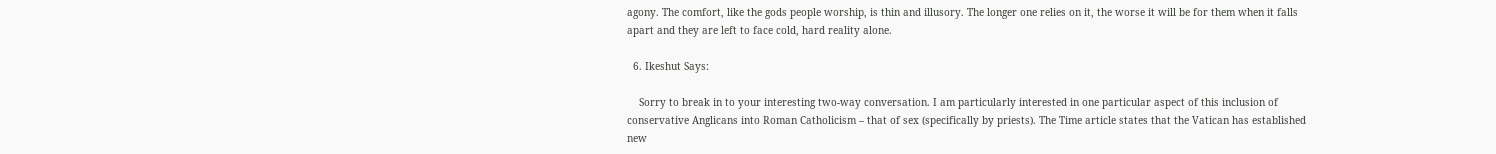agony. The comfort, like the gods people worship, is thin and illusory. The longer one relies on it, the worse it will be for them when it falls apart and they are left to face cold, hard reality alone.

  6. Ikeshut Says:

    Sorry to break in to your interesting two-way conversation. I am particularly interested in one particular aspect of this inclusion of conservative Anglicans into Roman Catholicism – that of sex (specifically by priests). The Time article states that the Vatican has established new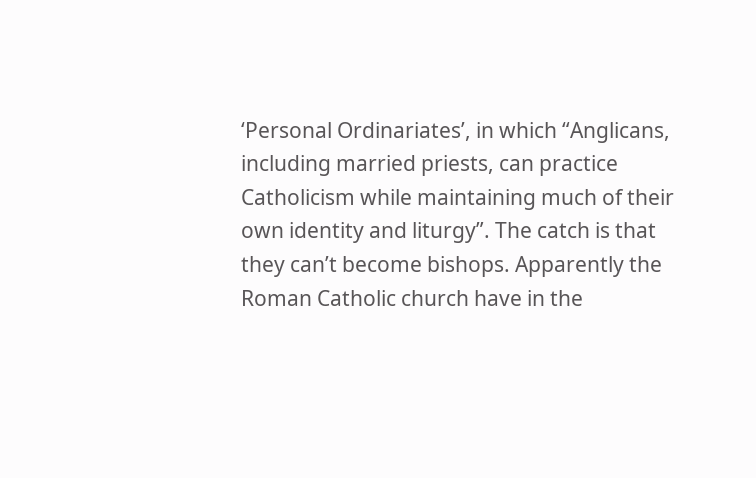‘Personal Ordinariates’, in which “Anglicans, including married priests, can practice Catholicism while maintaining much of their own identity and liturgy”. The catch is that they can’t become bishops. Apparently the Roman Catholic church have in the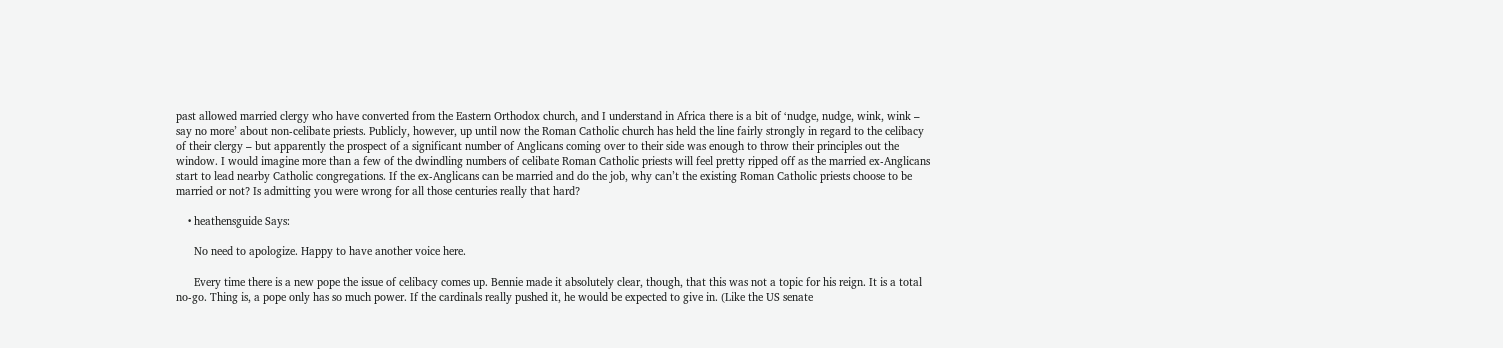past allowed married clergy who have converted from the Eastern Orthodox church, and I understand in Africa there is a bit of ‘nudge, nudge, wink, wink – say no more’ about non-celibate priests. Publicly, however, up until now the Roman Catholic church has held the line fairly strongly in regard to the celibacy of their clergy – but apparently the prospect of a significant number of Anglicans coming over to their side was enough to throw their principles out the window. I would imagine more than a few of the dwindling numbers of celibate Roman Catholic priests will feel pretty ripped off as the married ex-Anglicans start to lead nearby Catholic congregations. If the ex-Anglicans can be married and do the job, why can’t the existing Roman Catholic priests choose to be married or not? Is admitting you were wrong for all those centuries really that hard?

    • heathensguide Says:

      No need to apologize. Happy to have another voice here.

      Every time there is a new pope the issue of celibacy comes up. Bennie made it absolutely clear, though, that this was not a topic for his reign. It is a total no-go. Thing is, a pope only has so much power. If the cardinals really pushed it, he would be expected to give in. (Like the US senate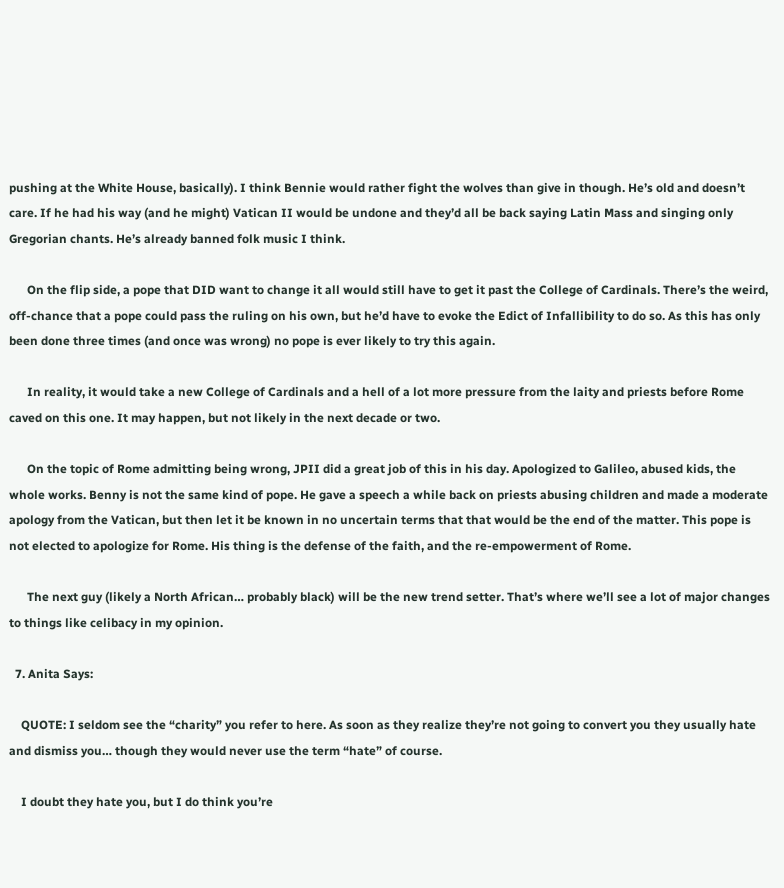pushing at the White House, basically). I think Bennie would rather fight the wolves than give in though. He’s old and doesn’t care. If he had his way (and he might) Vatican II would be undone and they’d all be back saying Latin Mass and singing only Gregorian chants. He’s already banned folk music I think.

      On the flip side, a pope that DID want to change it all would still have to get it past the College of Cardinals. There’s the weird, off-chance that a pope could pass the ruling on his own, but he’d have to evoke the Edict of Infallibility to do so. As this has only been done three times (and once was wrong) no pope is ever likely to try this again.

      In reality, it would take a new College of Cardinals and a hell of a lot more pressure from the laity and priests before Rome caved on this one. It may happen, but not likely in the next decade or two.

      On the topic of Rome admitting being wrong, JPII did a great job of this in his day. Apologized to Galileo, abused kids, the whole works. Benny is not the same kind of pope. He gave a speech a while back on priests abusing children and made a moderate apology from the Vatican, but then let it be known in no uncertain terms that that would be the end of the matter. This pope is not elected to apologize for Rome. His thing is the defense of the faith, and the re-empowerment of Rome.

      The next guy (likely a North African… probably black) will be the new trend setter. That’s where we’ll see a lot of major changes to things like celibacy in my opinion.

  7. Anita Says:

    QUOTE: I seldom see the “charity” you refer to here. As soon as they realize they’re not going to convert you they usually hate and dismiss you… though they would never use the term “hate” of course.

    I doubt they hate you, but I do think you’re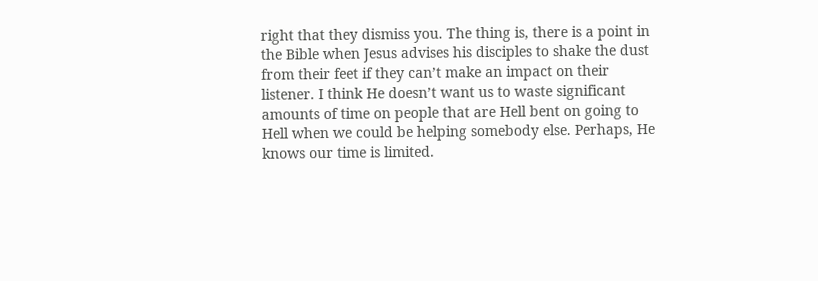right that they dismiss you. The thing is, there is a point in the Bible when Jesus advises his disciples to shake the dust from their feet if they can’t make an impact on their listener. I think He doesn’t want us to waste significant amounts of time on people that are Hell bent on going to Hell when we could be helping somebody else. Perhaps, He knows our time is limited.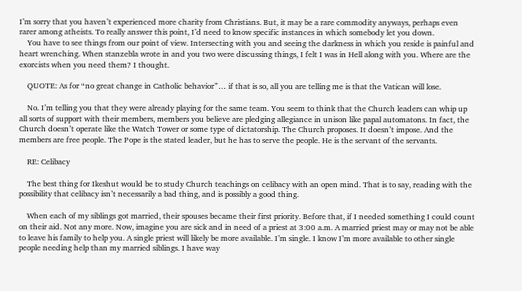I’m sorry that you haven’t experienced more charity from Christians. But, it may be a rare commodity anyways, perhaps even rarer among atheists. To really answer this point, I’d need to know specific instances in which somebody let you down.
    You have to see things from our point of view. Intersecting with you and seeing the darkness in which you reside is painful and heart wrenching. When stanzebla wrote in and you two were discussing things, I felt I was in Hell along with you. Where are the exorcists when you need them? I thought.

    QUOTE: As for “no great change in Catholic behavior”… if that is so, all you are telling me is that the Vatican will lose.

    No. I’m telling you that they were already playing for the same team. You seem to think that the Church leaders can whip up all sorts of support with their members, members you believe are pledging allegiance in unison like papal automatons. In fact, the Church doesn’t operate like the Watch Tower or some type of dictatorship. The Church proposes. It doesn’t impose. And the members are free people. The Pope is the stated leader, but he has to serve the people. He is the servant of the servants.

    RE: Celibacy

    The best thing for Ikeshut would be to study Church teachings on celibacy with an open mind. That is to say, reading with the possibility that celibacy isn’t necessarily a bad thing, and is possibly a good thing.

    When each of my siblings got married, their spouses became their first priority. Before that, if I needed something I could count on their aid. Not any more. Now, imagine you are sick and in need of a priest at 3:00 a.m. A married priest may or may not be able to leave his family to help you. A single priest will likely be more available. I’m single. I know I’m more available to other single people needing help than my married siblings. I have way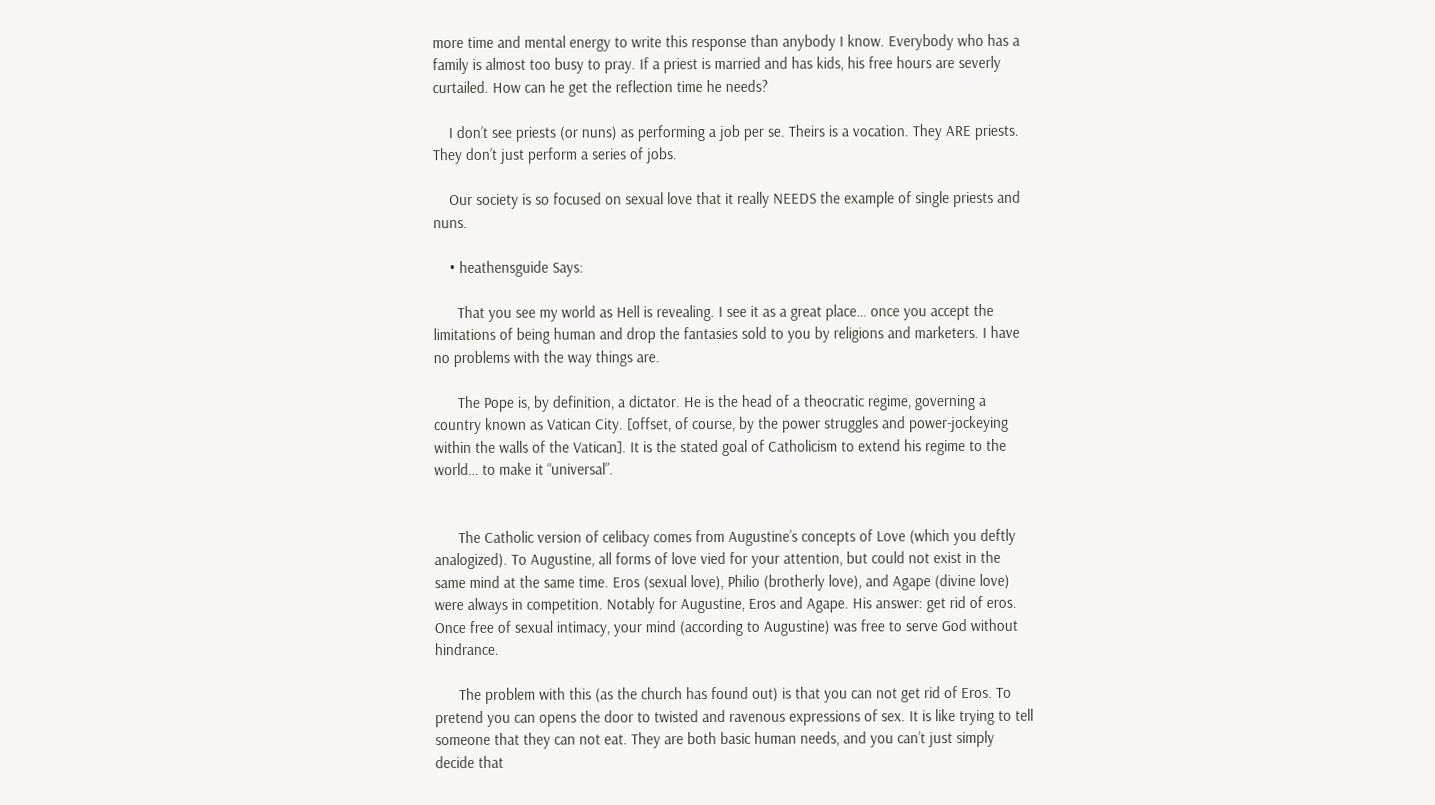more time and mental energy to write this response than anybody I know. Everybody who has a family is almost too busy to pray. If a priest is married and has kids, his free hours are severly curtailed. How can he get the reflection time he needs?

    I don’t see priests (or nuns) as performing a job per se. Theirs is a vocation. They ARE priests. They don’t just perform a series of jobs.

    Our society is so focused on sexual love that it really NEEDS the example of single priests and nuns.

    • heathensguide Says:

      That you see my world as Hell is revealing. I see it as a great place… once you accept the limitations of being human and drop the fantasies sold to you by religions and marketers. I have no problems with the way things are.

      The Pope is, by definition, a dictator. He is the head of a theocratic regime, governing a country known as Vatican City. [offset, of course, by the power struggles and power-jockeying within the walls of the Vatican]. It is the stated goal of Catholicism to extend his regime to the world… to make it “universal”.


      The Catholic version of celibacy comes from Augustine’s concepts of Love (which you deftly analogized). To Augustine, all forms of love vied for your attention, but could not exist in the same mind at the same time. Eros (sexual love), Philio (brotherly love), and Agape (divine love) were always in competition. Notably for Augustine, Eros and Agape. His answer: get rid of eros. Once free of sexual intimacy, your mind (according to Augustine) was free to serve God without hindrance.

      The problem with this (as the church has found out) is that you can not get rid of Eros. To pretend you can opens the door to twisted and ravenous expressions of sex. It is like trying to tell someone that they can not eat. They are both basic human needs, and you can’t just simply decide that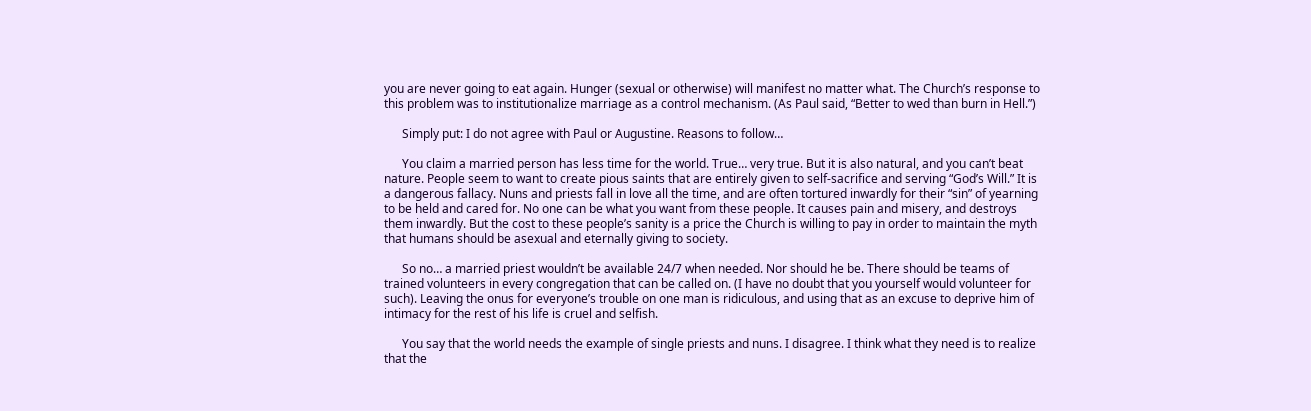you are never going to eat again. Hunger (sexual or otherwise) will manifest no matter what. The Church’s response to this problem was to institutionalize marriage as a control mechanism. (As Paul said, “Better to wed than burn in Hell.”)

      Simply put: I do not agree with Paul or Augustine. Reasons to follow…

      You claim a married person has less time for the world. True… very true. But it is also natural, and you can’t beat nature. People seem to want to create pious saints that are entirely given to self-sacrifice and serving “God’s Will.” It is a dangerous fallacy. Nuns and priests fall in love all the time, and are often tortured inwardly for their “sin” of yearning to be held and cared for. No one can be what you want from these people. It causes pain and misery, and destroys them inwardly. But the cost to these people’s sanity is a price the Church is willing to pay in order to maintain the myth that humans should be asexual and eternally giving to society.

      So no… a married priest wouldn’t be available 24/7 when needed. Nor should he be. There should be teams of trained volunteers in every congregation that can be called on. (I have no doubt that you yourself would volunteer for such). Leaving the onus for everyone’s trouble on one man is ridiculous, and using that as an excuse to deprive him of intimacy for the rest of his life is cruel and selfish.

      You say that the world needs the example of single priests and nuns. I disagree. I think what they need is to realize that the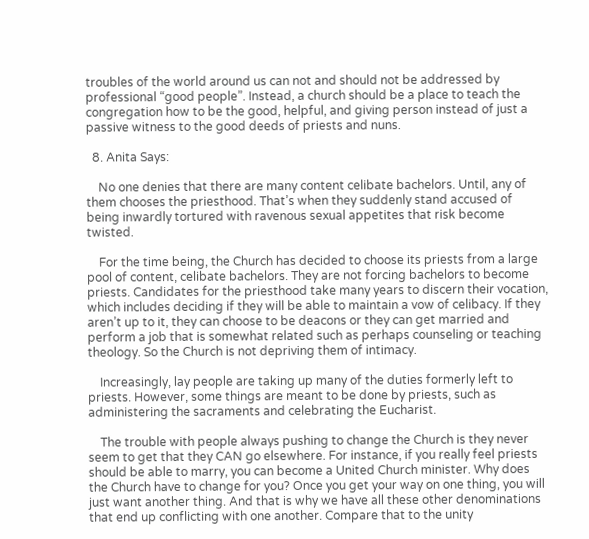troubles of the world around us can not and should not be addressed by professional “good people”. Instead, a church should be a place to teach the congregation how to be the good, helpful, and giving person instead of just a passive witness to the good deeds of priests and nuns.

  8. Anita Says:

    No one denies that there are many content celibate bachelors. Until, any of them chooses the priesthood. That’s when they suddenly stand accused of being inwardly tortured with ravenous sexual appetites that risk become twisted.

    For the time being, the Church has decided to choose its priests from a large pool of content, celibate bachelors. They are not forcing bachelors to become priests. Candidates for the priesthood take many years to discern their vocation, which includes deciding if they will be able to maintain a vow of celibacy. If they aren’t up to it, they can choose to be deacons or they can get married and perform a job that is somewhat related such as perhaps counseling or teaching theology. So the Church is not depriving them of intimacy.

    Increasingly, lay people are taking up many of the duties formerly left to priests. However, some things are meant to be done by priests, such as administering the sacraments and celebrating the Eucharist.

    The trouble with people always pushing to change the Church is they never seem to get that they CAN go elsewhere. For instance, if you really feel priests should be able to marry, you can become a United Church minister. Why does the Church have to change for you? Once you get your way on one thing, you will just want another thing. And that is why we have all these other denominations that end up conflicting with one another. Compare that to the unity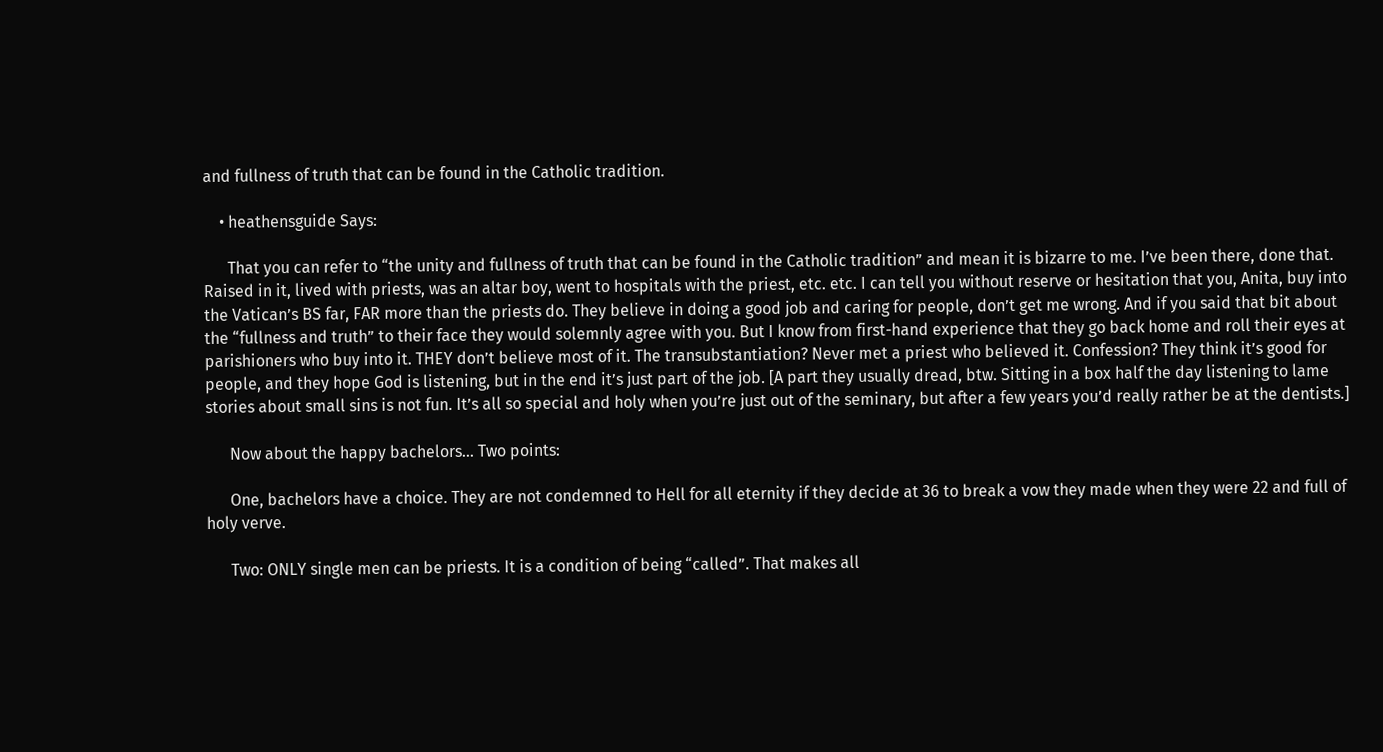and fullness of truth that can be found in the Catholic tradition.

    • heathensguide Says:

      That you can refer to “the unity and fullness of truth that can be found in the Catholic tradition” and mean it is bizarre to me. I’ve been there, done that. Raised in it, lived with priests, was an altar boy, went to hospitals with the priest, etc. etc. I can tell you without reserve or hesitation that you, Anita, buy into the Vatican’s BS far, FAR more than the priests do. They believe in doing a good job and caring for people, don’t get me wrong. And if you said that bit about the “fullness and truth” to their face they would solemnly agree with you. But I know from first-hand experience that they go back home and roll their eyes at parishioners who buy into it. THEY don’t believe most of it. The transubstantiation? Never met a priest who believed it. Confession? They think it’s good for people, and they hope God is listening, but in the end it’s just part of the job. [A part they usually dread, btw. Sitting in a box half the day listening to lame stories about small sins is not fun. It’s all so special and holy when you’re just out of the seminary, but after a few years you’d really rather be at the dentists.]

      Now about the happy bachelors… Two points:

      One, bachelors have a choice. They are not condemned to Hell for all eternity if they decide at 36 to break a vow they made when they were 22 and full of holy verve.

      Two: ONLY single men can be priests. It is a condition of being “called”. That makes all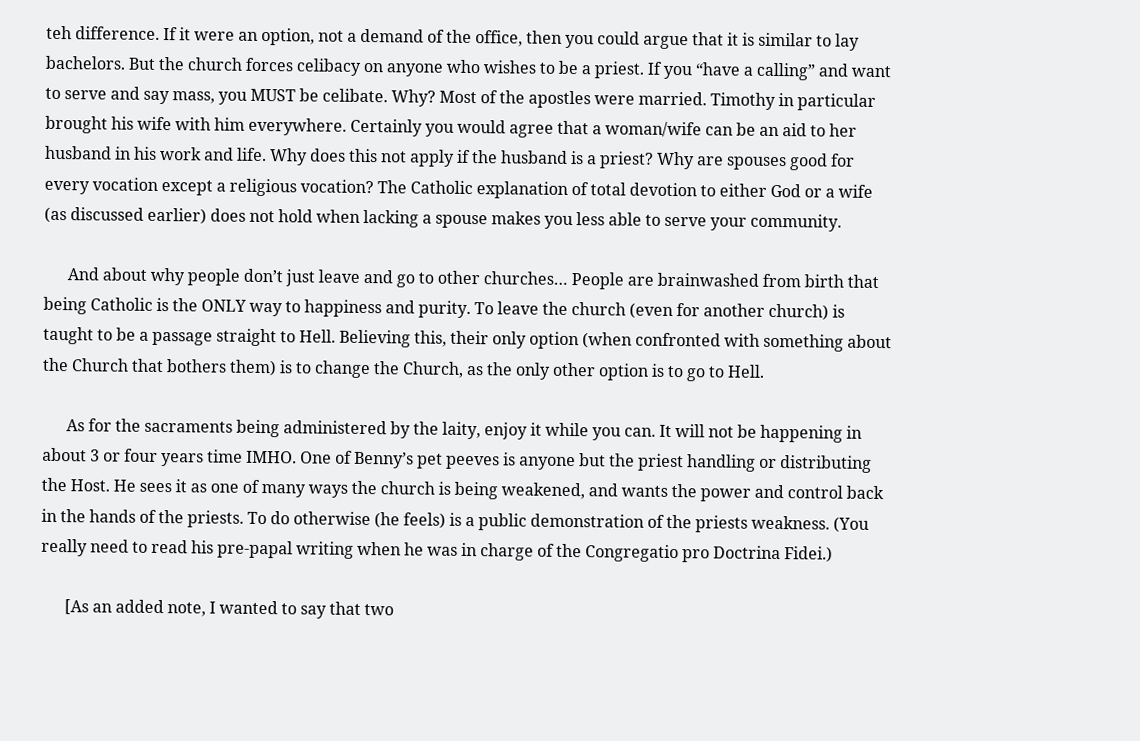teh difference. If it were an option, not a demand of the office, then you could argue that it is similar to lay bachelors. But the church forces celibacy on anyone who wishes to be a priest. If you “have a calling” and want to serve and say mass, you MUST be celibate. Why? Most of the apostles were married. Timothy in particular brought his wife with him everywhere. Certainly you would agree that a woman/wife can be an aid to her husband in his work and life. Why does this not apply if the husband is a priest? Why are spouses good for every vocation except a religious vocation? The Catholic explanation of total devotion to either God or a wife (as discussed earlier) does not hold when lacking a spouse makes you less able to serve your community.

      And about why people don’t just leave and go to other churches… People are brainwashed from birth that being Catholic is the ONLY way to happiness and purity. To leave the church (even for another church) is taught to be a passage straight to Hell. Believing this, their only option (when confronted with something about the Church that bothers them) is to change the Church, as the only other option is to go to Hell.

      As for the sacraments being administered by the laity, enjoy it while you can. It will not be happening in about 3 or four years time IMHO. One of Benny’s pet peeves is anyone but the priest handling or distributing the Host. He sees it as one of many ways the church is being weakened, and wants the power and control back in the hands of the priests. To do otherwise (he feels) is a public demonstration of the priests weakness. (You really need to read his pre-papal writing when he was in charge of the Congregatio pro Doctrina Fidei.)

      [As an added note, I wanted to say that two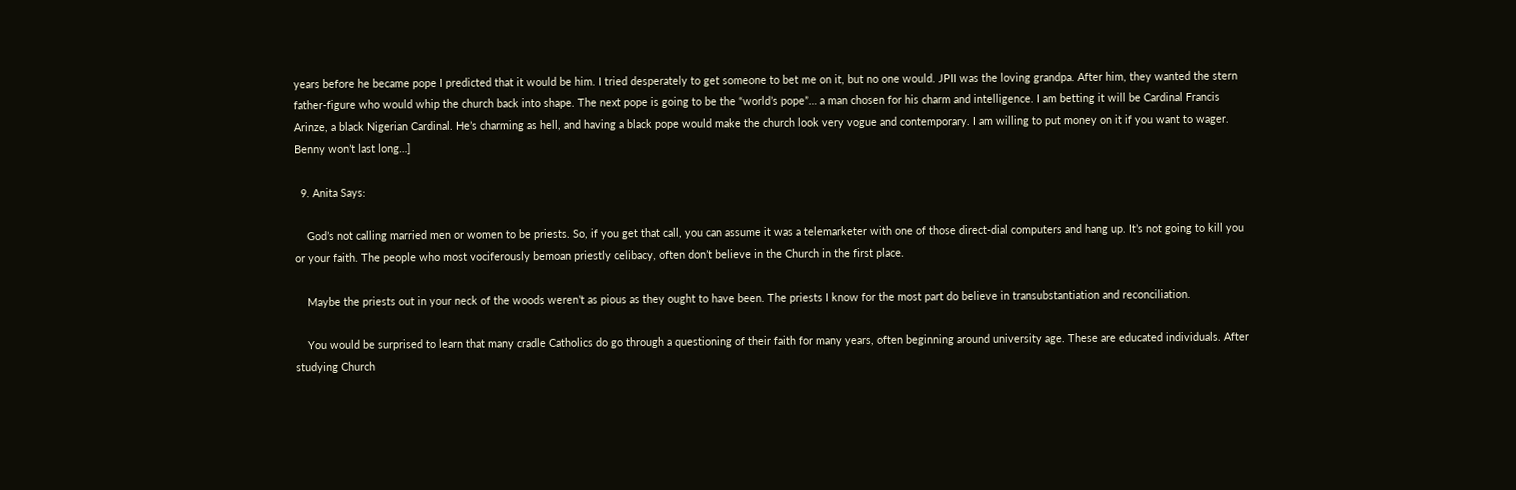years before he became pope I predicted that it would be him. I tried desperately to get someone to bet me on it, but no one would. JPII was the loving grandpa. After him, they wanted the stern father-figure who would whip the church back into shape. The next pope is going to be the “world’s pope”… a man chosen for his charm and intelligence. I am betting it will be Cardinal Francis Arinze, a black Nigerian Cardinal. He’s charming as hell, and having a black pope would make the church look very vogue and contemporary. I am willing to put money on it if you want to wager. Benny won’t last long…]

  9. Anita Says:

    God’s not calling married men or women to be priests. So, if you get that call, you can assume it was a telemarketer with one of those direct-dial computers and hang up. It’s not going to kill you or your faith. The people who most vociferously bemoan priestly celibacy, often don’t believe in the Church in the first place.

    Maybe the priests out in your neck of the woods weren’t as pious as they ought to have been. The priests I know for the most part do believe in transubstantiation and reconciliation.

    You would be surprised to learn that many cradle Catholics do go through a questioning of their faith for many years, often beginning around university age. These are educated individuals. After studying Church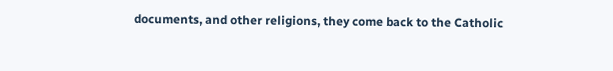documents, and other religions, they come back to the Catholic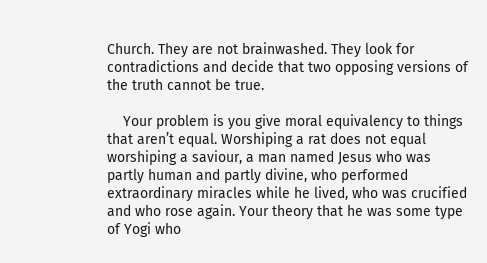Church. They are not brainwashed. They look for contradictions and decide that two opposing versions of the truth cannot be true.

    Your problem is you give moral equivalency to things that aren’t equal. Worshiping a rat does not equal worshiping a saviour, a man named Jesus who was partly human and partly divine, who performed extraordinary miracles while he lived, who was crucified and who rose again. Your theory that he was some type of Yogi who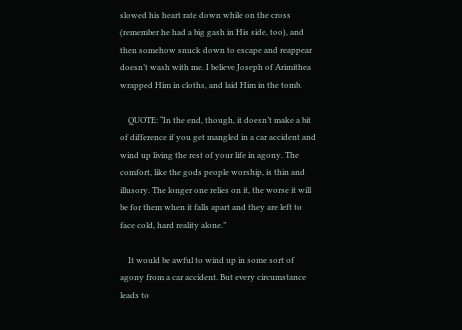slowed his heart rate down while on the cross (remember he had a big gash in His side, too), and then somehow snuck down to escape and reappear doesn’t wash with me. I believe Joseph of Arimithea wrapped Him in cloths, and laid Him in the tomb.

    QUOTE: “In the end, though, it doesn’t make a bit of difference if you get mangled in a car accident and wind up living the rest of your life in agony. The comfort, like the gods people worship, is thin and illusory. The longer one relies on it, the worse it will be for them when it falls apart and they are left to face cold, hard reality alone.”

    It would be awful to wind up in some sort of agony from a car accident. But every circumstance leads to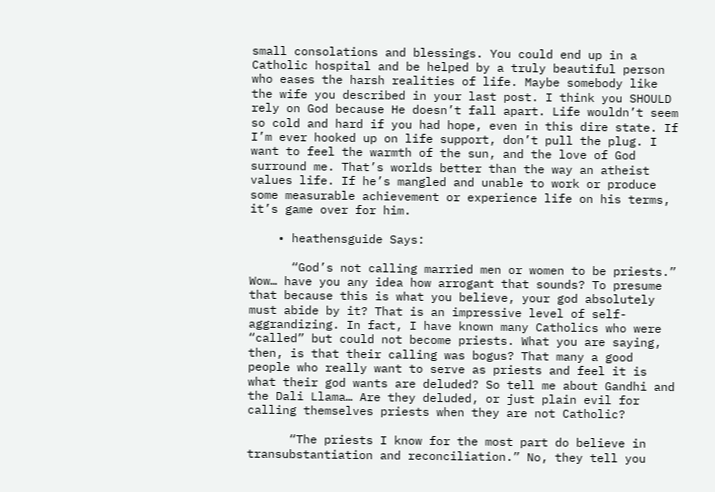small consolations and blessings. You could end up in a Catholic hospital and be helped by a truly beautiful person who eases the harsh realities of life. Maybe somebody like the wife you described in your last post. I think you SHOULD rely on God because He doesn’t fall apart. Life wouldn’t seem so cold and hard if you had hope, even in this dire state. If I’m ever hooked up on life support, don’t pull the plug. I want to feel the warmth of the sun, and the love of God surround me. That’s worlds better than the way an atheist values life. If he’s mangled and unable to work or produce some measurable achievement or experience life on his terms, it’s game over for him.

    • heathensguide Says:

      “God’s not calling married men or women to be priests.” Wow… have you any idea how arrogant that sounds? To presume that because this is what you believe, your god absolutely must abide by it? That is an impressive level of self-aggrandizing. In fact, I have known many Catholics who were “called” but could not become priests. What you are saying, then, is that their calling was bogus? That many a good people who really want to serve as priests and feel it is what their god wants are deluded? So tell me about Gandhi and the Dali Llama… Are they deluded, or just plain evil for calling themselves priests when they are not Catholic?

      “The priests I know for the most part do believe in transubstantiation and reconciliation.” No, they tell you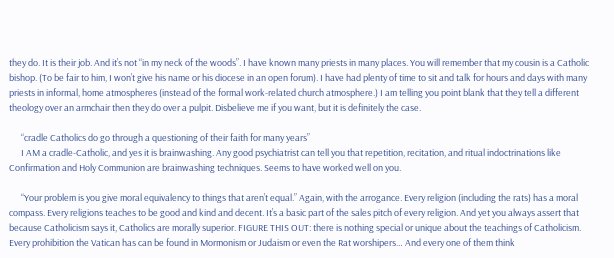they do. It is their job. And it’s not “in my neck of the woods”. I have known many priests in many places. You will remember that my cousin is a Catholic bishop. (To be fair to him, I won’t give his name or his diocese in an open forum). I have had plenty of time to sit and talk for hours and days with many priests in informal, home atmospheres (instead of the formal work-related church atmosphere.) I am telling you point blank that they tell a different theology over an armchair then they do over a pulpit. Disbelieve me if you want, but it is definitely the case.

      “cradle Catholics do go through a questioning of their faith for many years”
      I AM a cradle-Catholic, and yes it is brainwashing. Any good psychiatrist can tell you that repetition, recitation, and ritual indoctrinations like Confirmation and Holy Communion are brainwashing techniques. Seems to have worked well on you.

      “Your problem is you give moral equivalency to things that aren’t equal.” Again, with the arrogance. Every religion (including the rats) has a moral compass. Every religions teaches to be good and kind and decent. It’s a basic part of the sales pitch of every religion. And yet you always assert that because Catholicism says it, Catholics are morally superior. FIGURE THIS OUT: there is nothing special or unique about the teachings of Catholicism. Every prohibition the Vatican has can be found in Mormonism or Judaism or even the Rat worshipers… And every one of them think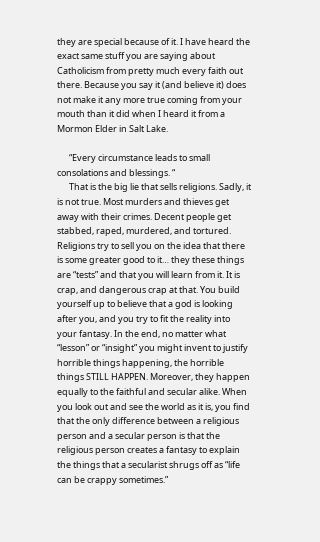they are special because of it. I have heard the exact same stuff you are saying about Catholicism from pretty much every faith out there. Because you say it (and believe it) does not make it any more true coming from your mouth than it did when I heard it from a Mormon Elder in Salt Lake.

      “Every circumstance leads to small consolations and blessings. “
      That is the big lie that sells religions. Sadly, it is not true. Most murders and thieves get away with their crimes. Decent people get stabbed, raped, murdered, and tortured. Religions try to sell you on the idea that there is some greater good to it… they these things are “tests” and that you will learn from it. It is crap, and dangerous crap at that. You build yourself up to believe that a god is looking after you, and you try to fit the reality into your fantasy. In the end, no matter what “lesson” or “insight” you might invent to justify horrible things happening, the horrible things STILL HAPPEN. Moreover, they happen equally to the faithful and secular alike. When you look out and see the world as it is, you find that the only difference between a religious person and a secular person is that the religious person creates a fantasy to explain the things that a secularist shrugs off as “life can be crappy sometimes.”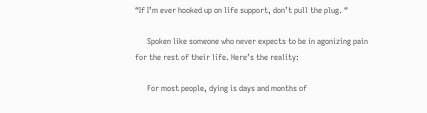“If I’m ever hooked up on life support, don’t pull the plug. “

      Spoken like someone who never expects to be in agonizing pain for the rest of their life. Here’s the reality:

      For most people, dying is days and months of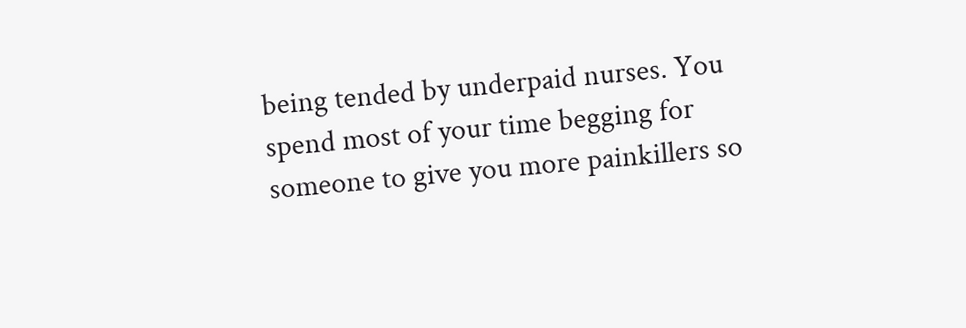being tended by underpaid nurses. You spend most of your time begging for someone to give you more painkillers so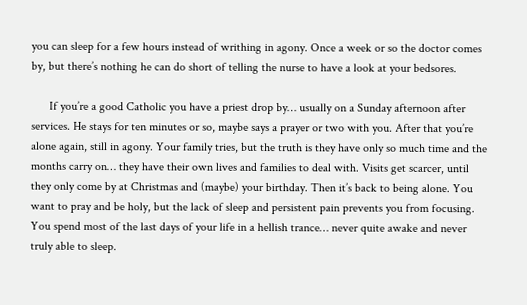you can sleep for a few hours instead of writhing in agony. Once a week or so the doctor comes by, but there’s nothing he can do short of telling the nurse to have a look at your bedsores.

      If you’re a good Catholic you have a priest drop by… usually on a Sunday afternoon after services. He stays for ten minutes or so, maybe says a prayer or two with you. After that you’re alone again, still in agony. Your family tries, but the truth is they have only so much time and the months carry on… they have their own lives and families to deal with. Visits get scarcer, until they only come by at Christmas and (maybe) your birthday. Then it’s back to being alone. You want to pray and be holy, but the lack of sleep and persistent pain prevents you from focusing. You spend most of the last days of your life in a hellish trance… never quite awake and never truly able to sleep.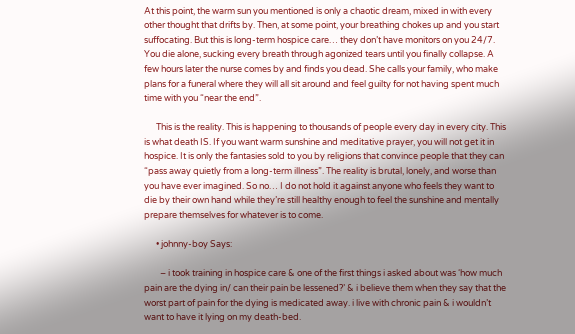At this point, the warm sun you mentioned is only a chaotic dream, mixed in with every other thought that drifts by. Then, at some point, your breathing chokes up and you start suffocating. But this is long-term hospice care… they don’t have monitors on you 24/7. You die alone, sucking every breath through agonized tears until you finally collapse. A few hours later the nurse comes by and finds you dead. She calls your family, who make plans for a funeral where they will all sit around and feel guilty for not having spent much time with you “near the end”.

      This is the reality. This is happening to thousands of people every day in every city. This is what death IS. If you want warm sunshine and meditative prayer, you will not get it in hospice. It is only the fantasies sold to you by religions that convince people that they can “pass away quietly from a long-term illness”. The reality is brutal, lonely, and worse than you have ever imagined. So no… I do not hold it against anyone who feels they want to die by their own hand while they’re still healthy enough to feel the sunshine and mentally prepare themselves for whatever is to come.

      • johnny-boy Says:

        – i took training in hospice care & one of the first things i asked about was ‘how much pain are the dying in/ can their pain be lessened?’ & i believe them when they say that the worst part of pain for the dying is medicated away. i live with chronic pain & i wouldn’t want to have it lying on my death-bed.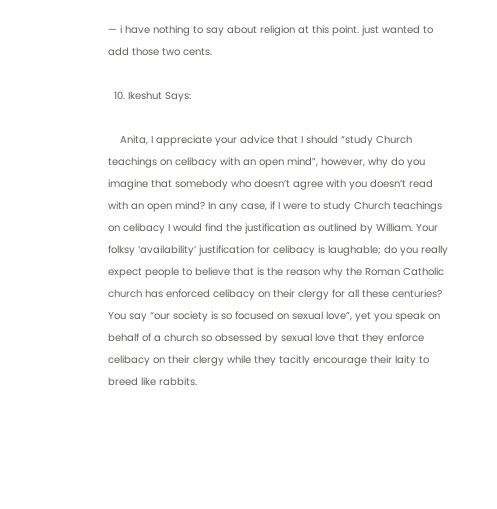— i have nothing to say about religion at this point. just wanted to add those two cents.

  10. Ikeshut Says:

    Anita, I appreciate your advice that I should “study Church teachings on celibacy with an open mind”, however, why do you imagine that somebody who doesn’t agree with you doesn’t read with an open mind? In any case, if I were to study Church teachings on celibacy I would find the justification as outlined by William. Your folksy ‘availability’ justification for celibacy is laughable; do you really expect people to believe that is the reason why the Roman Catholic church has enforced celibacy on their clergy for all these centuries? You say “our society is so focused on sexual love”, yet you speak on behalf of a church so obsessed by sexual love that they enforce celibacy on their clergy while they tacitly encourage their laity to breed like rabbits.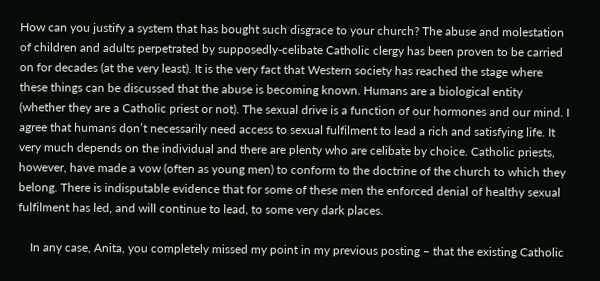How can you justify a system that has bought such disgrace to your church? The abuse and molestation of children and adults perpetrated by supposedly-celibate Catholic clergy has been proven to be carried on for decades (at the very least). It is the very fact that Western society has reached the stage where these things can be discussed that the abuse is becoming known. Humans are a biological entity (whether they are a Catholic priest or not). The sexual drive is a function of our hormones and our mind. I agree that humans don’t necessarily need access to sexual fulfilment to lead a rich and satisfying life. It very much depends on the individual and there are plenty who are celibate by choice. Catholic priests, however, have made a vow (often as young men) to conform to the doctrine of the church to which they belong. There is indisputable evidence that for some of these men the enforced denial of healthy sexual fulfilment has led, and will continue to lead, to some very dark places.

    In any case, Anita, you completely missed my point in my previous posting – that the existing Catholic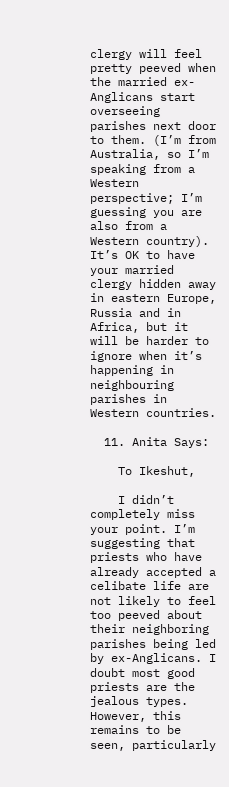clergy will feel pretty peeved when the married ex-Anglicans start overseeing parishes next door to them. (I’m from Australia, so I’m speaking from a Western perspective; I’m guessing you are also from a Western country). It’s OK to have your married clergy hidden away in eastern Europe, Russia and in Africa, but it will be harder to ignore when it’s happening in neighbouring parishes in Western countries.

  11. Anita Says:

    To Ikeshut,

    I didn’t completely miss your point. I’m suggesting that priests who have already accepted a celibate life are not likely to feel too peeved about their neighboring parishes being led by ex-Anglicans. I doubt most good priests are the jealous types. However, this remains to be seen, particularly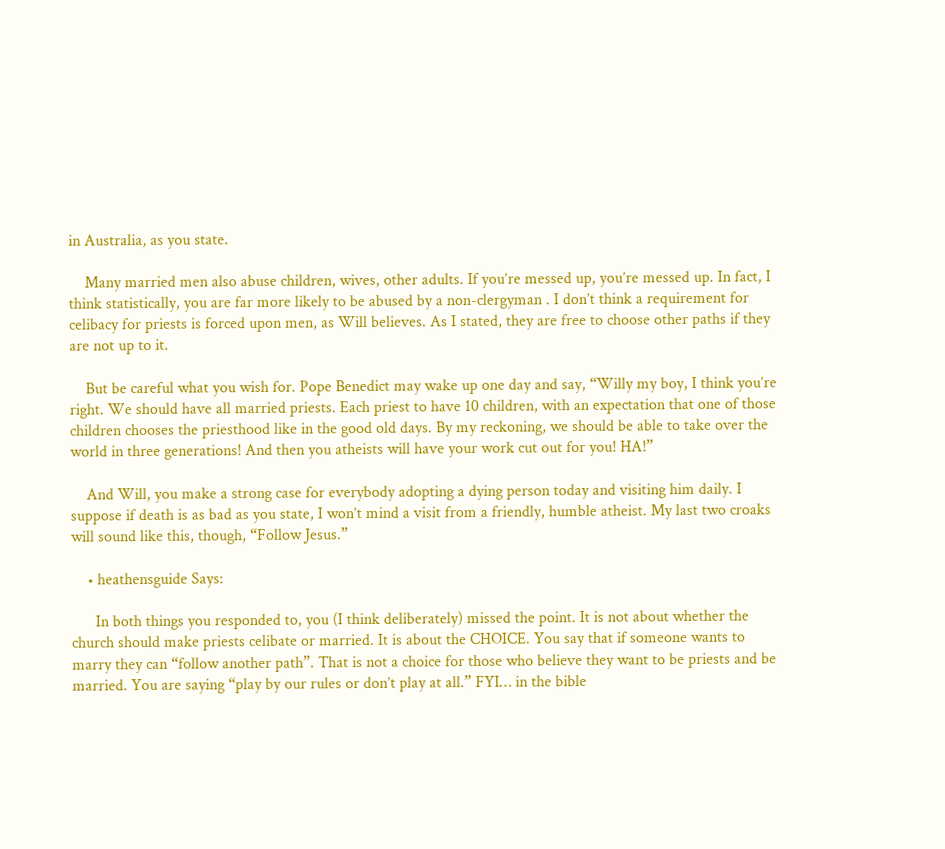in Australia, as you state.

    Many married men also abuse children, wives, other adults. If you’re messed up, you’re messed up. In fact, I think statistically, you are far more likely to be abused by a non-clergyman . I don’t think a requirement for celibacy for priests is forced upon men, as Will believes. As I stated, they are free to choose other paths if they are not up to it.

    But be careful what you wish for. Pope Benedict may wake up one day and say, “Willy my boy, I think you’re right. We should have all married priests. Each priest to have 10 children, with an expectation that one of those children chooses the priesthood like in the good old days. By my reckoning, we should be able to take over the world in three generations! And then you atheists will have your work cut out for you! HA!”

    And Will, you make a strong case for everybody adopting a dying person today and visiting him daily. I suppose if death is as bad as you state, I won’t mind a visit from a friendly, humble atheist. My last two croaks will sound like this, though, “Follow Jesus.”

    • heathensguide Says:

      In both things you responded to, you (I think deliberately) missed the point. It is not about whether the church should make priests celibate or married. It is about the CHOICE. You say that if someone wants to marry they can “follow another path”. That is not a choice for those who believe they want to be priests and be married. You are saying “play by our rules or don’t play at all.” FYI… in the bible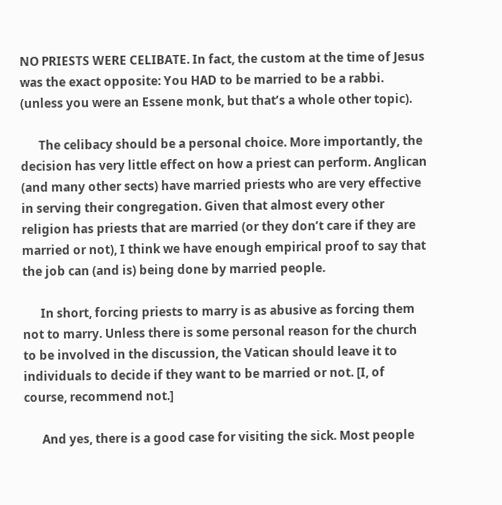NO PRIESTS WERE CELIBATE. In fact, the custom at the time of Jesus was the exact opposite: You HAD to be married to be a rabbi. (unless you were an Essene monk, but that’s a whole other topic).

      The celibacy should be a personal choice. More importantly, the decision has very little effect on how a priest can perform. Anglican (and many other sects) have married priests who are very effective in serving their congregation. Given that almost every other religion has priests that are married (or they don’t care if they are married or not), I think we have enough empirical proof to say that the job can (and is) being done by married people.

      In short, forcing priests to marry is as abusive as forcing them not to marry. Unless there is some personal reason for the church to be involved in the discussion, the Vatican should leave it to individuals to decide if they want to be married or not. [I, of course, recommend not.]

      And yes, there is a good case for visiting the sick. Most people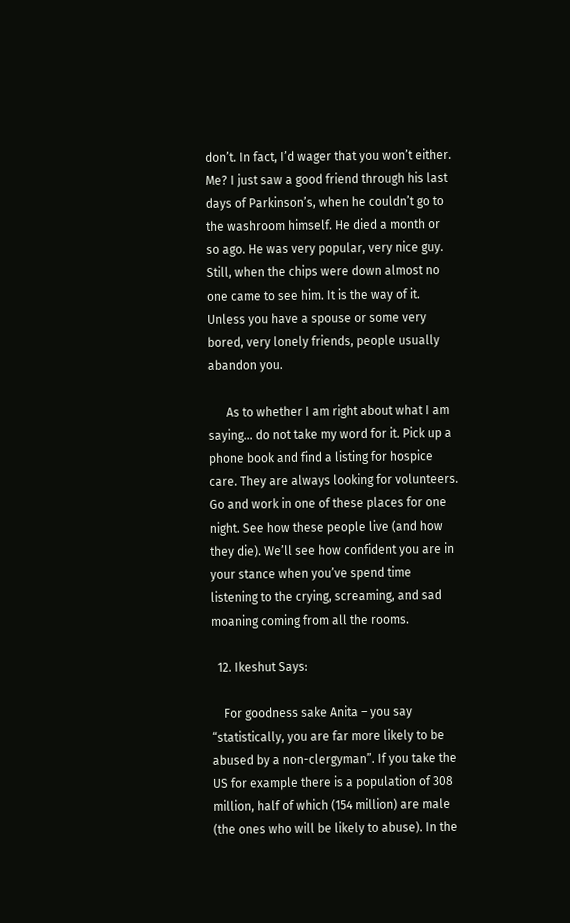don’t. In fact, I’d wager that you won’t either. Me? I just saw a good friend through his last days of Parkinson’s, when he couldn’t go to the washroom himself. He died a month or so ago. He was very popular, very nice guy. Still, when the chips were down almost no one came to see him. It is the way of it. Unless you have a spouse or some very bored, very lonely friends, people usually abandon you.

      As to whether I am right about what I am saying… do not take my word for it. Pick up a phone book and find a listing for hospice care. They are always looking for volunteers. Go and work in one of these places for one night. See how these people live (and how they die). We’ll see how confident you are in your stance when you’ve spend time listening to the crying, screaming, and sad moaning coming from all the rooms.

  12. Ikeshut Says:

    For goodness sake Anita – you say “statistically, you are far more likely to be abused by a non-clergyman”. If you take the US for example there is a population of 308 million, half of which (154 million) are male (the ones who will be likely to abuse). In the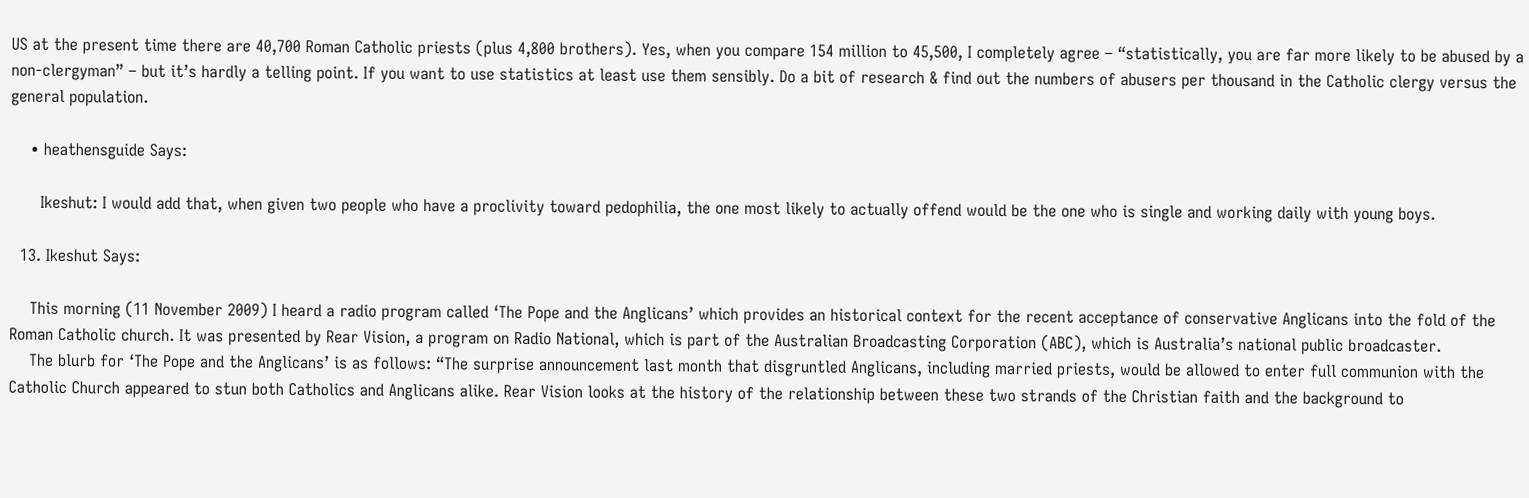US at the present time there are 40,700 Roman Catholic priests (plus 4,800 brothers). Yes, when you compare 154 million to 45,500, I completely agree – “statistically, you are far more likely to be abused by a non-clergyman” – but it’s hardly a telling point. If you want to use statistics at least use them sensibly. Do a bit of research & find out the numbers of abusers per thousand in the Catholic clergy versus the general population.

    • heathensguide Says:

      Ikeshut: I would add that, when given two people who have a proclivity toward pedophilia, the one most likely to actually offend would be the one who is single and working daily with young boys.

  13. Ikeshut Says:

    This morning (11 November 2009) I heard a radio program called ‘The Pope and the Anglicans’ which provides an historical context for the recent acceptance of conservative Anglicans into the fold of the Roman Catholic church. It was presented by Rear Vision, a program on Radio National, which is part of the Australian Broadcasting Corporation (ABC), which is Australia’s national public broadcaster.
    The blurb for ‘The Pope and the Anglicans’ is as follows: “The surprise announcement last month that disgruntled Anglicans, including married priests, would be allowed to enter full communion with the Catholic Church appeared to stun both Catholics and Anglicans alike. Rear Vision looks at the history of the relationship between these two strands of the Christian faith and the background to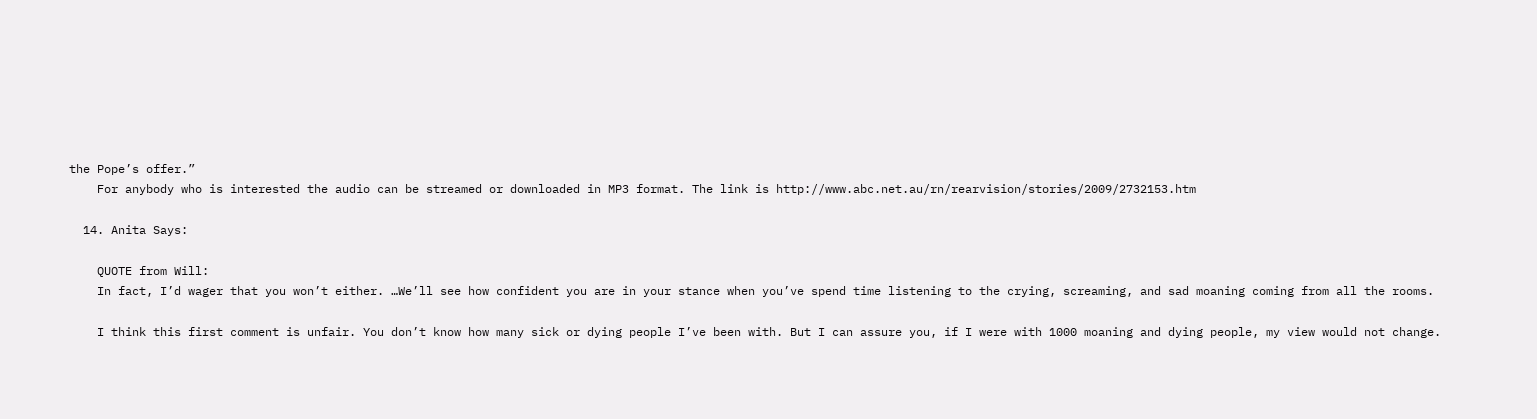the Pope’s offer.”
    For anybody who is interested the audio can be streamed or downloaded in MP3 format. The link is http://www.abc.net.au/rn/rearvision/stories/2009/2732153.htm

  14. Anita Says:

    QUOTE from Will:
    In fact, I’d wager that you won’t either. …We’ll see how confident you are in your stance when you’ve spend time listening to the crying, screaming, and sad moaning coming from all the rooms.

    I think this first comment is unfair. You don’t know how many sick or dying people I’ve been with. But I can assure you, if I were with 1000 moaning and dying people, my view would not change.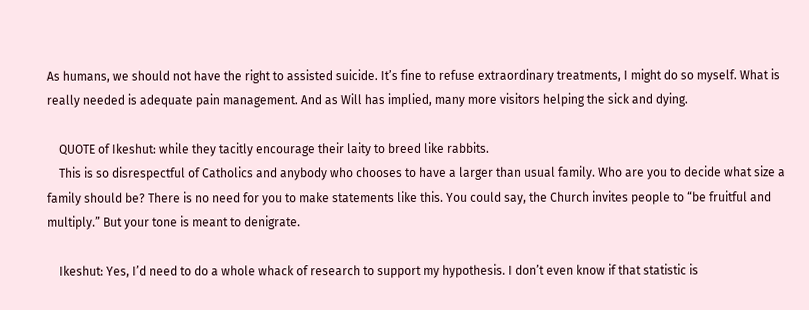As humans, we should not have the right to assisted suicide. It’s fine to refuse extraordinary treatments, I might do so myself. What is really needed is adequate pain management. And as Will has implied, many more visitors helping the sick and dying.

    QUOTE of Ikeshut: while they tacitly encourage their laity to breed like rabbits.
    This is so disrespectful of Catholics and anybody who chooses to have a larger than usual family. Who are you to decide what size a family should be? There is no need for you to make statements like this. You could say, the Church invites people to “be fruitful and multiply.” But your tone is meant to denigrate.

    Ikeshut: Yes, I’d need to do a whole whack of research to support my hypothesis. I don’t even know if that statistic is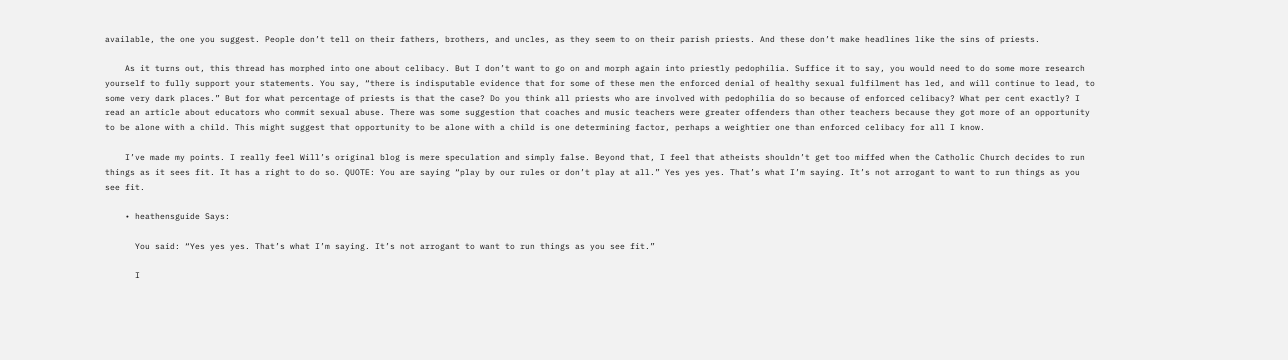available, the one you suggest. People don’t tell on their fathers, brothers, and uncles, as they seem to on their parish priests. And these don’t make headlines like the sins of priests.

    As it turns out, this thread has morphed into one about celibacy. But I don’t want to go on and morph again into priestly pedophilia. Suffice it to say, you would need to do some more research yourself to fully support your statements. You say, “there is indisputable evidence that for some of these men the enforced denial of healthy sexual fulfilment has led, and will continue to lead, to some very dark places.” But for what percentage of priests is that the case? Do you think all priests who are involved with pedophilia do so because of enforced celibacy? What per cent exactly? I read an article about educators who commit sexual abuse. There was some suggestion that coaches and music teachers were greater offenders than other teachers because they got more of an opportunity to be alone with a child. This might suggest that opportunity to be alone with a child is one determining factor, perhaps a weightier one than enforced celibacy for all I know.

    I’ve made my points. I really feel Will’s original blog is mere speculation and simply false. Beyond that, I feel that atheists shouldn’t get too miffed when the Catholic Church decides to run things as it sees fit. It has a right to do so. QUOTE: You are saying “play by our rules or don’t play at all.” Yes yes yes. That’s what I’m saying. It’s not arrogant to want to run things as you see fit.

    • heathensguide Says:

      You said: “Yes yes yes. That’s what I’m saying. It’s not arrogant to want to run things as you see fit.”

      I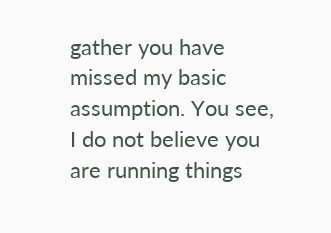gather you have missed my basic assumption. You see, I do not believe you are running things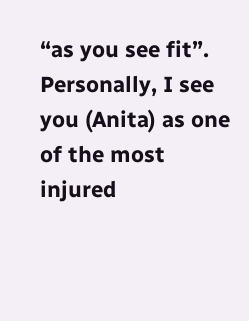“as you see fit”. Personally, I see you (Anita) as one of the most injured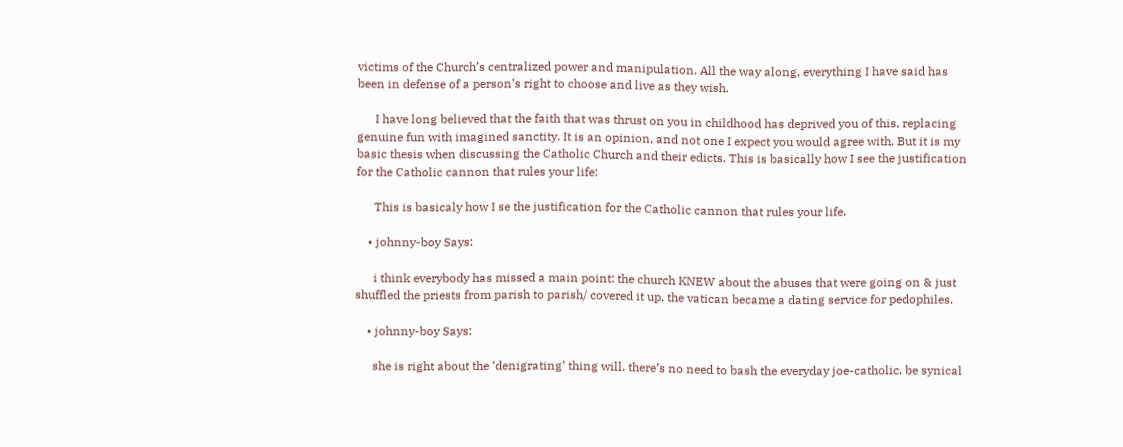victims of the Church’s centralized power and manipulation. All the way along, everything I have said has been in defense of a person’s right to choose and live as they wish.

      I have long believed that the faith that was thrust on you in childhood has deprived you of this, replacing genuine fun with imagined sanctity. It is an opinion, and not one I expect you would agree with. But it is my basic thesis when discussing the Catholic Church and their edicts. This is basically how I see the justification for the Catholic cannon that rules your life:

      This is basicaly how I se the justification for the Catholic cannon that rules your life.

    • johnny-boy Says:

      i think everybody has missed a main point: the church KNEW about the abuses that were going on & just shuffled the priests from parish to parish/ covered it up. the vatican became a dating service for pedophiles.

    • johnny-boy Says:

      she is right about the ‘denigrating’ thing will. there’s no need to bash the everyday joe-catholic. be synical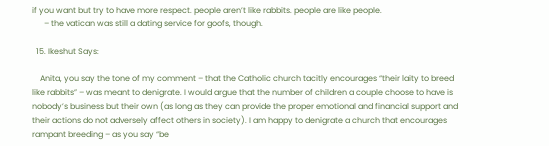if you want but try to have more respect. people aren’t like rabbits. people are like people.
      – the vatican was still a dating service for goofs, though.

  15. Ikeshut Says:

    Anita, you say the tone of my comment – that the Catholic church tacitly encourages “their laity to breed like rabbits” – was meant to denigrate. I would argue that the number of children a couple choose to have is nobody’s business but their own (as long as they can provide the proper emotional and financial support and their actions do not adversely affect others in society). I am happy to denigrate a church that encourages rampant breeding – as you say “be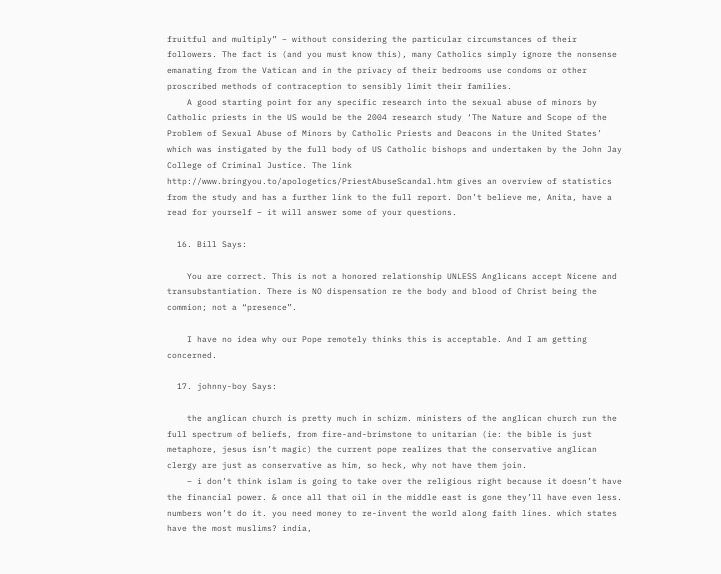fruitful and multiply” – without considering the particular circumstances of their followers. The fact is (and you must know this), many Catholics simply ignore the nonsense emanating from the Vatican and in the privacy of their bedrooms use condoms or other proscribed methods of contraception to sensibly limit their families.
    A good starting point for any specific research into the sexual abuse of minors by Catholic priests in the US would be the 2004 research study ‘The Nature and Scope of the Problem of Sexual Abuse of Minors by Catholic Priests and Deacons in the United States’ which was instigated by the full body of US Catholic bishops and undertaken by the John Jay College of Criminal Justice. The link http://www.bringyou.to/apologetics/PriestAbuseScandal.htm gives an overview of statistics from the study and has a further link to the full report. Don’t believe me, Anita, have a read for yourself – it will answer some of your questions.

  16. Bill Says:

    You are correct. This is not a honored relationship UNLESS Anglicans accept Nicene and transubstantiation. There is NO dispensation re the body and blood of Christ being the commion; not a “presence”.

    I have no idea why our Pope remotely thinks this is acceptable. And I am getting concerned.

  17. johnny-boy Says:

    the anglican church is pretty much in schizm. ministers of the anglican church run the full spectrum of beliefs, from fire-and-brimstone to unitarian (ie: the bible is just metaphore, jesus isn’t magic) the current pope realizes that the conservative anglican clergy are just as conservative as him, so heck, why not have them join.
    – i don’t think islam is going to take over the religious right because it doesn’t have the financial power. & once all that oil in the middle east is gone they’ll have even less. numbers won’t do it. you need money to re-invent the world along faith lines. which states have the most muslims? india,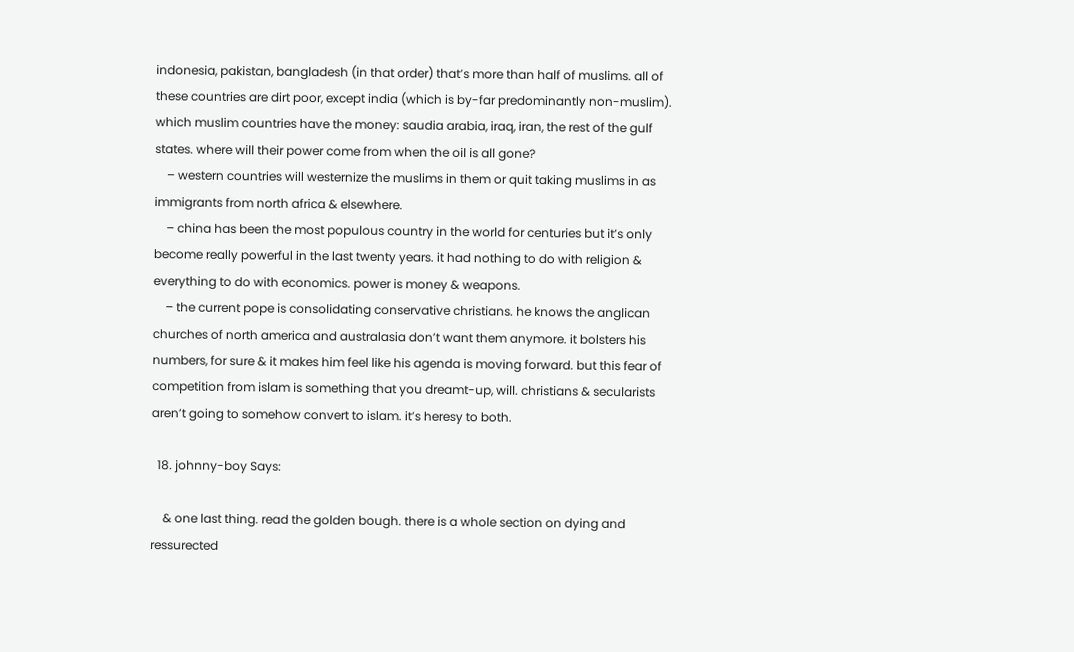indonesia, pakistan, bangladesh (in that order) that’s more than half of muslims. all of these countries are dirt poor, except india (which is by-far predominantly non-muslim). which muslim countries have the money: saudia arabia, iraq, iran, the rest of the gulf states. where will their power come from when the oil is all gone?
    – western countries will westernize the muslims in them or quit taking muslims in as immigrants from north africa & elsewhere.
    – china has been the most populous country in the world for centuries but it’s only become really powerful in the last twenty years. it had nothing to do with religion & everything to do with economics. power is money & weapons.
    – the current pope is consolidating conservative christians. he knows the anglican churches of north america and australasia don’t want them anymore. it bolsters his numbers, for sure & it makes him feel like his agenda is moving forward. but this fear of competition from islam is something that you dreamt-up, will. christians & secularists aren’t going to somehow convert to islam. it’s heresy to both.

  18. johnny-boy Says:

    & one last thing. read the golden bough. there is a whole section on dying and ressurected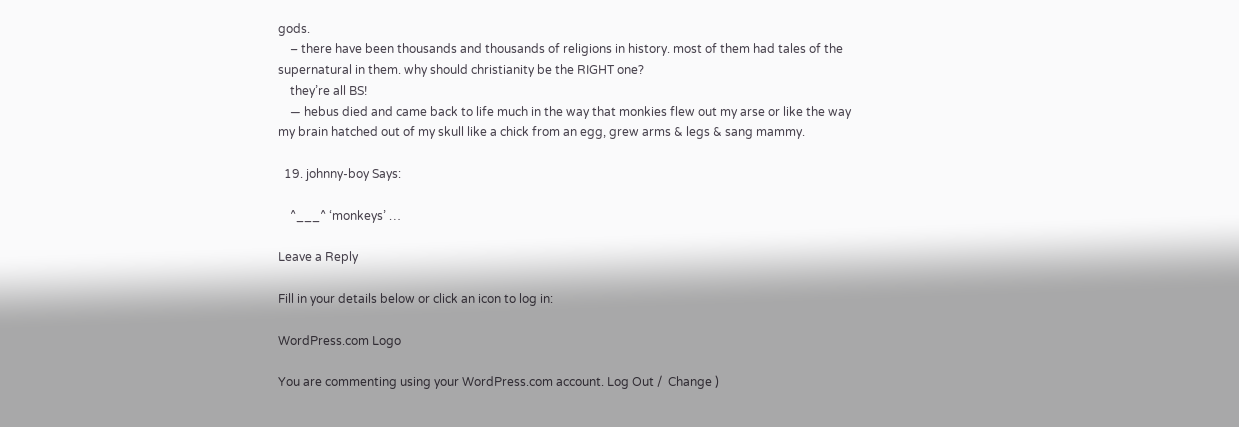gods.
    – there have been thousands and thousands of religions in history. most of them had tales of the supernatural in them. why should christianity be the RIGHT one?
    they’re all BS!
    — hebus died and came back to life much in the way that monkies flew out my arse or like the way my brain hatched out of my skull like a chick from an egg, grew arms & legs & sang mammy.

  19. johnny-boy Says:

    ^___^ ‘monkeys’ …

Leave a Reply

Fill in your details below or click an icon to log in:

WordPress.com Logo

You are commenting using your WordPress.com account. Log Out /  Change )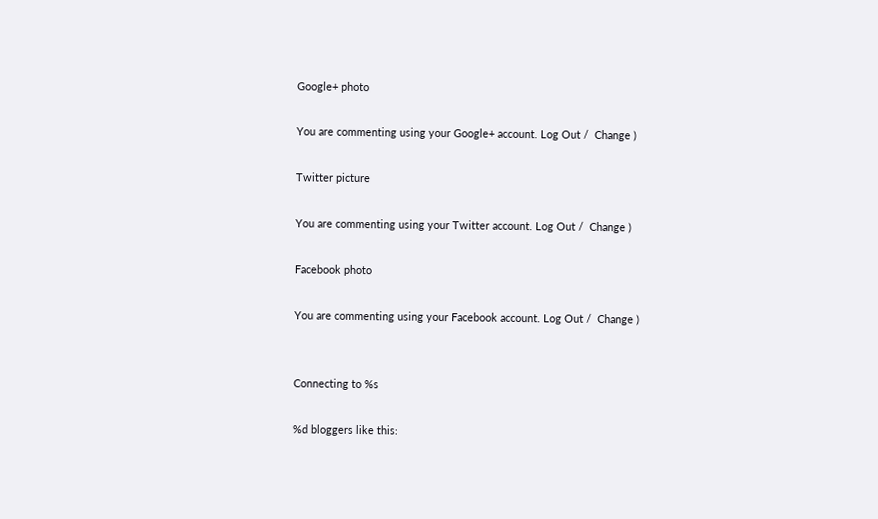Google+ photo

You are commenting using your Google+ account. Log Out /  Change )

Twitter picture

You are commenting using your Twitter account. Log Out /  Change )

Facebook photo

You are commenting using your Facebook account. Log Out /  Change )


Connecting to %s

%d bloggers like this: